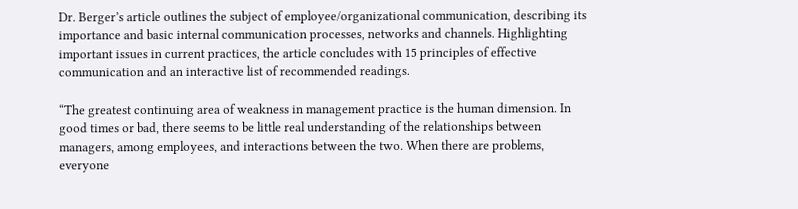Dr. Berger’s article outlines the subject of employee/organizational communication, describing its importance and basic internal communication processes, networks and channels. Highlighting important issues in current practices, the article concludes with 15 principles of effective communication and an interactive list of recommended readings.

“The greatest continuing area of weakness in management practice is the human dimension. In good times or bad, there seems to be little real understanding of the relationships between managers, among employees, and interactions between the two. When there are problems, everyone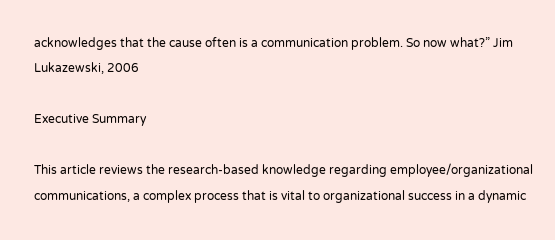acknowledges that the cause often is a communication problem. So now what?” Jim Lukazewski, 2006

Executive Summary

This article reviews the research-based knowledge regarding employee/organizational communications, a complex process that is vital to organizational success in a dynamic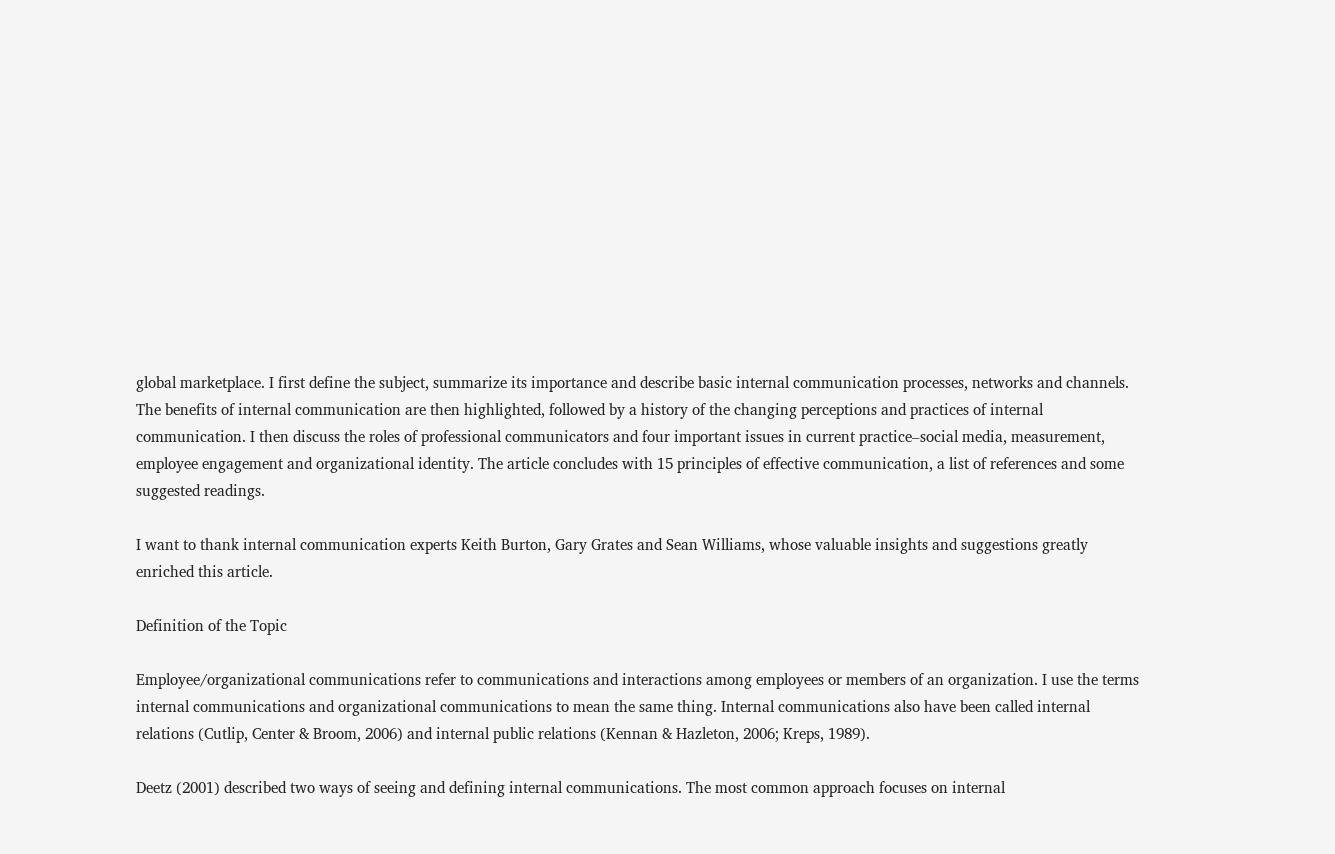global marketplace. I first define the subject, summarize its importance and describe basic internal communication processes, networks and channels. The benefits of internal communication are then highlighted, followed by a history of the changing perceptions and practices of internal communication. I then discuss the roles of professional communicators and four important issues in current practice–social media, measurement, employee engagement and organizational identity. The article concludes with 15 principles of effective communication, a list of references and some suggested readings.

I want to thank internal communication experts Keith Burton, Gary Grates and Sean Williams, whose valuable insights and suggestions greatly enriched this article.

Definition of the Topic

Employee/organizational communications refer to communications and interactions among employees or members of an organization. I use the terms internal communications and organizational communications to mean the same thing. Internal communications also have been called internal relations (Cutlip, Center & Broom, 2006) and internal public relations (Kennan & Hazleton, 2006; Kreps, 1989).

Deetz (2001) described two ways of seeing and defining internal communications. The most common approach focuses on internal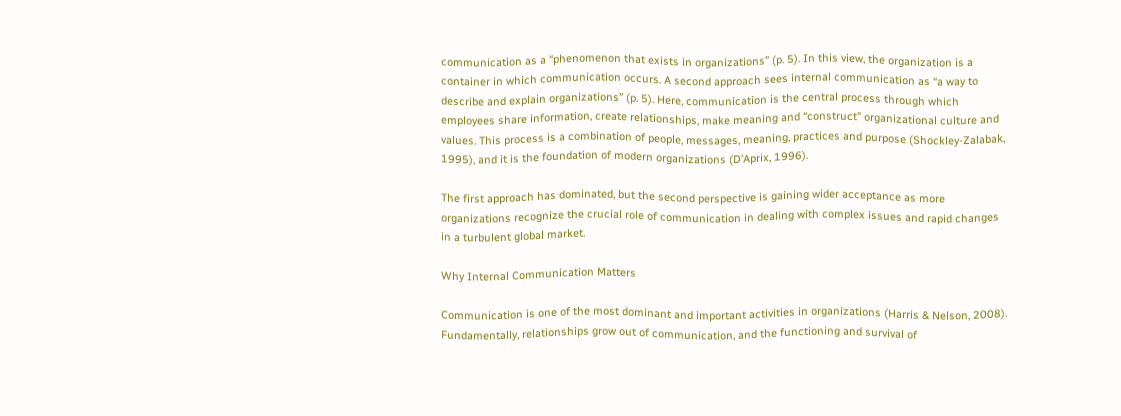communication as a “phenomenon that exists in organizations” (p. 5). In this view, the organization is a container in which communication occurs. A second approach sees internal communication as “a way to describe and explain organizations” (p. 5). Here, communication is the central process through which employees share information, create relationships, make meaning and “construct” organizational culture and values. This process is a combination of people, messages, meaning, practices and purpose (Shockley-Zalabak, 1995), and it is the foundation of modern organizations (D’Aprix, 1996).

The first approach has dominated, but the second perspective is gaining wider acceptance as more organizations recognize the crucial role of communication in dealing with complex issues and rapid changes in a turbulent global market.

Why Internal Communication Matters

Communication is one of the most dominant and important activities in organizations (Harris & Nelson, 2008). Fundamentally, relationships grow out of communication, and the functioning and survival of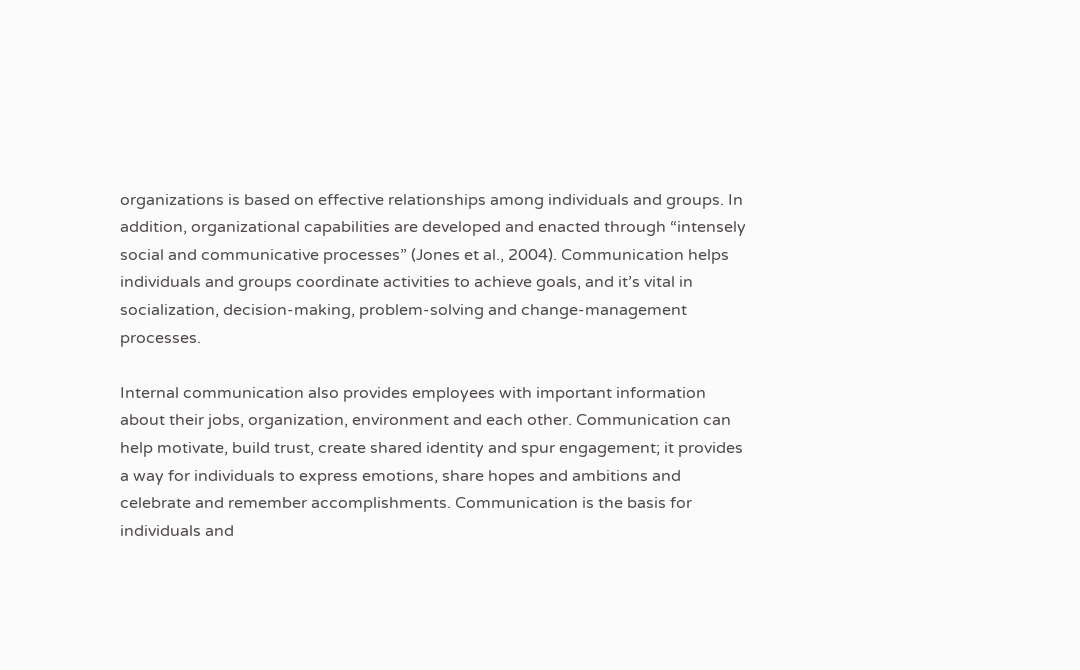organizations is based on effective relationships among individuals and groups. In addition, organizational capabilities are developed and enacted through “intensely social and communicative processes” (Jones et al., 2004). Communication helps individuals and groups coordinate activities to achieve goals, and it’s vital in socialization, decision-making, problem-solving and change-management processes.

Internal communication also provides employees with important information about their jobs, organization, environment and each other. Communication can help motivate, build trust, create shared identity and spur engagement; it provides a way for individuals to express emotions, share hopes and ambitions and celebrate and remember accomplishments. Communication is the basis for individuals and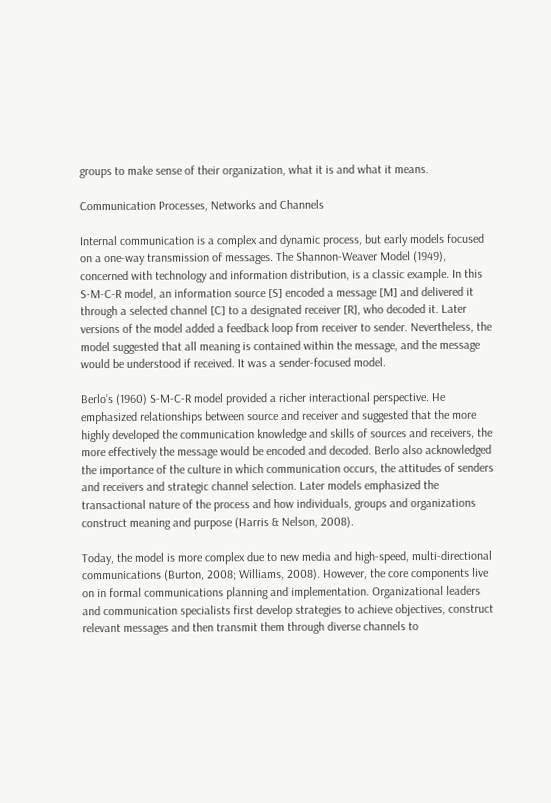groups to make sense of their organization, what it is and what it means.

Communication Processes, Networks and Channels

Internal communication is a complex and dynamic process, but early models focused on a one-way transmission of messages. The Shannon-Weaver Model (1949), concerned with technology and information distribution, is a classic example. In this S-M-C-R model, an information source [S] encoded a message [M] and delivered it through a selected channel [C] to a designated receiver [R], who decoded it. Later versions of the model added a feedback loop from receiver to sender. Nevertheless, the model suggested that all meaning is contained within the message, and the message would be understood if received. It was a sender-focused model.

Berlo’s (1960) S-M-C-R model provided a richer interactional perspective. He emphasized relationships between source and receiver and suggested that the more highly developed the communication knowledge and skills of sources and receivers, the more effectively the message would be encoded and decoded. Berlo also acknowledged the importance of the culture in which communication occurs, the attitudes of senders and receivers and strategic channel selection. Later models emphasized the transactional nature of the process and how individuals, groups and organizations construct meaning and purpose (Harris & Nelson, 2008).

Today, the model is more complex due to new media and high-speed, multi-directional communications (Burton, 2008; Williams, 2008). However, the core components live on in formal communications planning and implementation. Organizational leaders and communication specialists first develop strategies to achieve objectives, construct relevant messages and then transmit them through diverse channels to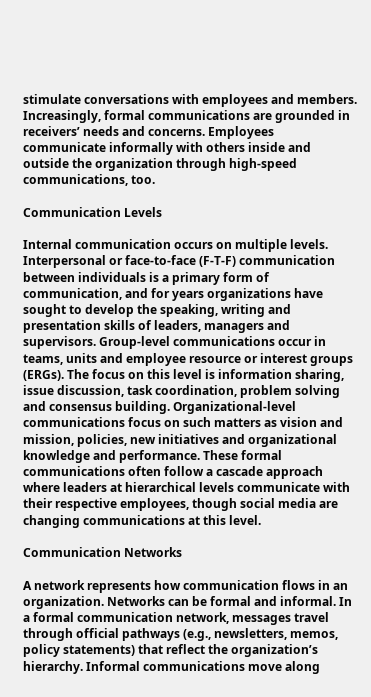stimulate conversations with employees and members. Increasingly, formal communications are grounded in receivers’ needs and concerns. Employees communicate informally with others inside and outside the organization through high-speed communications, too.

Communication Levels

Internal communication occurs on multiple levels. Interpersonal or face-to-face (F-T-F) communication between individuals is a primary form of communication, and for years organizations have sought to develop the speaking, writing and presentation skills of leaders, managers and supervisors. Group-level communications occur in teams, units and employee resource or interest groups (ERGs). The focus on this level is information sharing, issue discussion, task coordination, problem solving and consensus building. Organizational-level communications focus on such matters as vision and mission, policies, new initiatives and organizational knowledge and performance. These formal communications often follow a cascade approach where leaders at hierarchical levels communicate with their respective employees, though social media are changing communications at this level.

Communication Networks

A network represents how communication flows in an organization. Networks can be formal and informal. In a formal communication network, messages travel through official pathways (e.g., newsletters, memos, policy statements) that reflect the organization’s hierarchy. Informal communications move along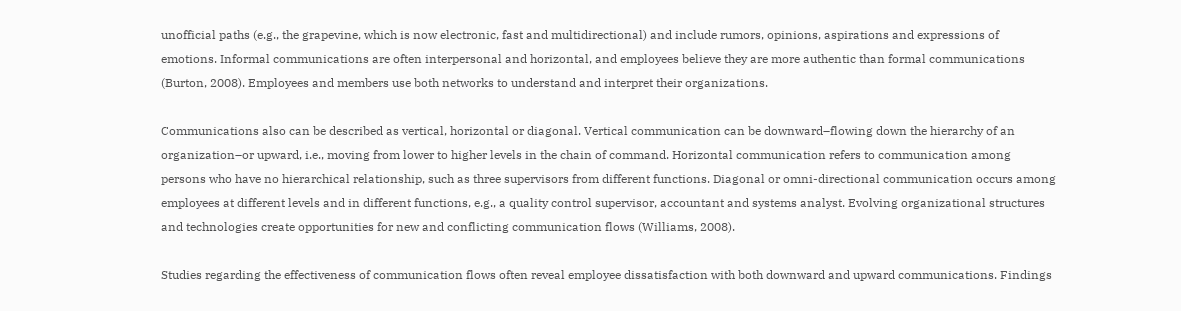unofficial paths (e.g., the grapevine, which is now electronic, fast and multidirectional) and include rumors, opinions, aspirations and expressions of emotions. Informal communications are often interpersonal and horizontal, and employees believe they are more authentic than formal communications (Burton, 2008). Employees and members use both networks to understand and interpret their organizations.

Communications also can be described as vertical, horizontal or diagonal. Vertical communication can be downward–flowing down the hierarchy of an organization–or upward, i.e., moving from lower to higher levels in the chain of command. Horizontal communication refers to communication among persons who have no hierarchical relationship, such as three supervisors from different functions. Diagonal or omni-directional communication occurs among employees at different levels and in different functions, e.g., a quality control supervisor, accountant and systems analyst. Evolving organizational structures and technologies create opportunities for new and conflicting communication flows (Williams, 2008).

Studies regarding the effectiveness of communication flows often reveal employee dissatisfaction with both downward and upward communications. Findings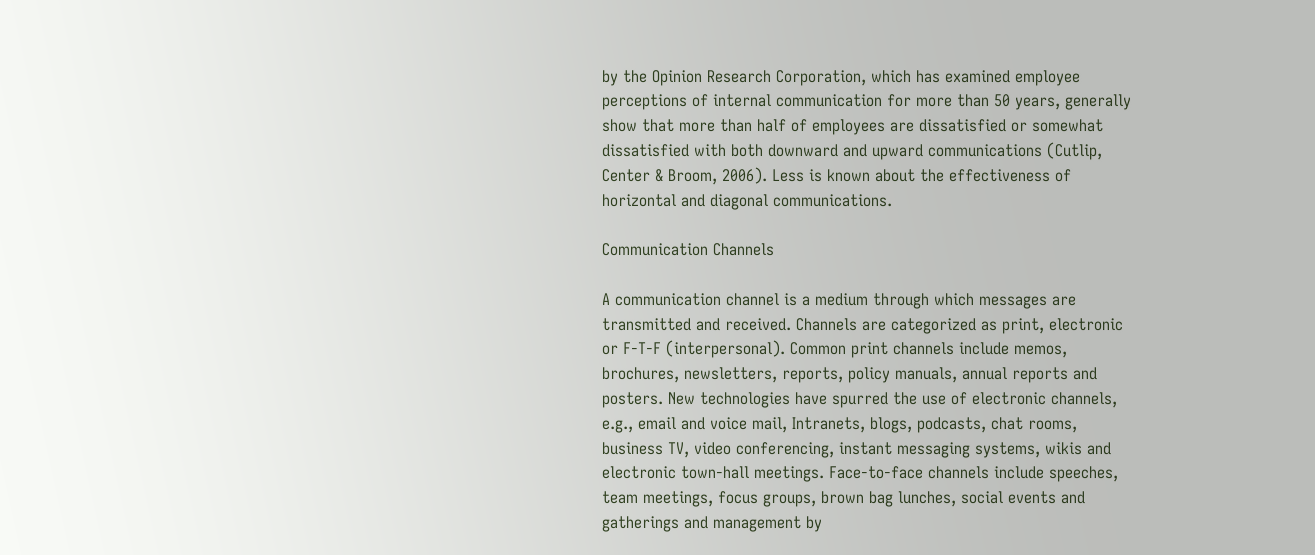by the Opinion Research Corporation, which has examined employee perceptions of internal communication for more than 50 years, generally show that more than half of employees are dissatisfied or somewhat dissatisfied with both downward and upward communications (Cutlip, Center & Broom, 2006). Less is known about the effectiveness of horizontal and diagonal communications.

Communication Channels

A communication channel is a medium through which messages are transmitted and received. Channels are categorized as print, electronic or F-T-F (interpersonal). Common print channels include memos, brochures, newsletters, reports, policy manuals, annual reports and posters. New technologies have spurred the use of electronic channels, e.g., email and voice mail, Intranets, blogs, podcasts, chat rooms, business TV, video conferencing, instant messaging systems, wikis and electronic town-hall meetings. Face-to-face channels include speeches, team meetings, focus groups, brown bag lunches, social events and gatherings and management by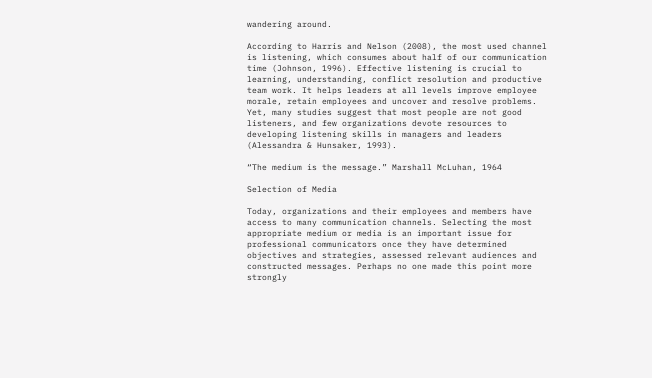wandering around.

According to Harris and Nelson (2008), the most used channel is listening, which consumes about half of our communication time (Johnson, 1996). Effective listening is crucial to learning, understanding, conflict resolution and productive team work. It helps leaders at all levels improve employee morale, retain employees and uncover and resolve problems. Yet, many studies suggest that most people are not good listeners, and few organizations devote resources to developing listening skills in managers and leaders (Alessandra & Hunsaker, 1993).

“The medium is the message.” Marshall McLuhan, 1964

Selection of Media

Today, organizations and their employees and members have access to many communication channels. Selecting the most appropriate medium or media is an important issue for professional communicators once they have determined objectives and strategies, assessed relevant audiences and constructed messages. Perhaps no one made this point more strongly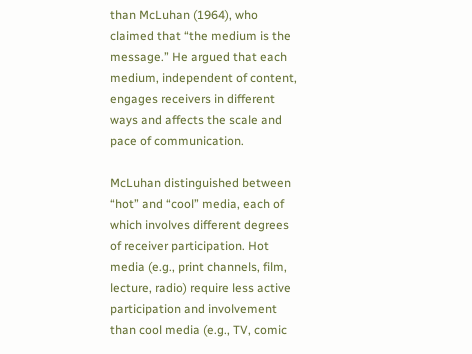than McLuhan (1964), who claimed that “the medium is the message.” He argued that each medium, independent of content, engages receivers in different ways and affects the scale and pace of communication.

McLuhan distinguished between “hot” and “cool” media, each of which involves different degrees of receiver participation. Hot media (e.g., print channels, film, lecture, radio) require less active participation and involvement than cool media (e.g., TV, comic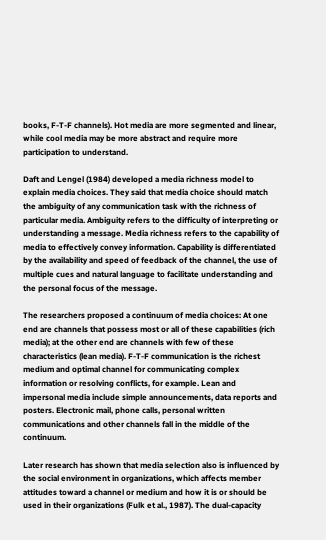books, F-T-F channels). Hot media are more segmented and linear, while cool media may be more abstract and require more participation to understand.

Daft and Lengel (1984) developed a media richness model to explain media choices. They said that media choice should match the ambiguity of any communication task with the richness of particular media. Ambiguity refers to the difficulty of interpreting or understanding a message. Media richness refers to the capability of media to effectively convey information. Capability is differentiated by the availability and speed of feedback of the channel, the use of multiple cues and natural language to facilitate understanding and the personal focus of the message.

The researchers proposed a continuum of media choices: At one end are channels that possess most or all of these capabilities (rich media); at the other end are channels with few of these characteristics (lean media). F-T-F communication is the richest medium and optimal channel for communicating complex information or resolving conflicts, for example. Lean and impersonal media include simple announcements, data reports and posters. Electronic mail, phone calls, personal written communications and other channels fall in the middle of the continuum.

Later research has shown that media selection also is influenced by the social environment in organizations, which affects member attitudes toward a channel or medium and how it is or should be used in their organizations (Fulk et al., 1987). The dual-capacity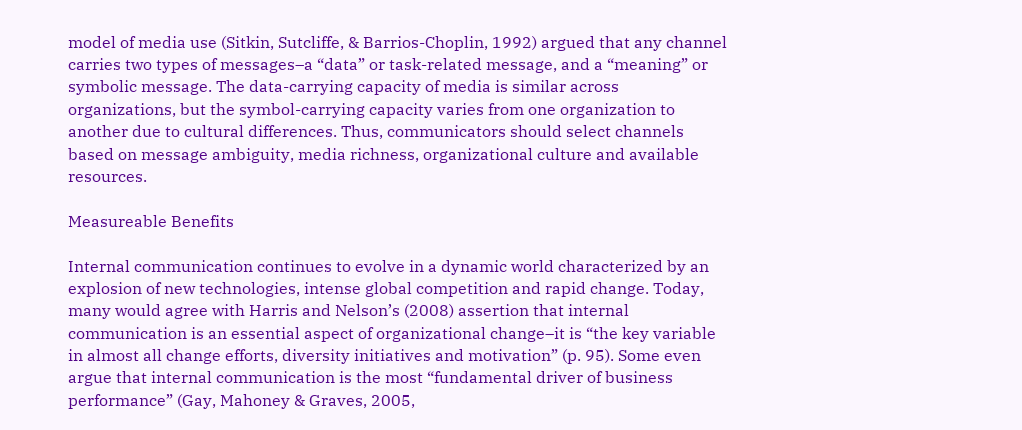model of media use (Sitkin, Sutcliffe, & Barrios-Choplin, 1992) argued that any channel carries two types of messages–a “data” or task-related message, and a “meaning” or symbolic message. The data-carrying capacity of media is similar across organizations, but the symbol-carrying capacity varies from one organization to another due to cultural differences. Thus, communicators should select channels based on message ambiguity, media richness, organizational culture and available resources.

Measureable Benefits

Internal communication continues to evolve in a dynamic world characterized by an explosion of new technologies, intense global competition and rapid change. Today, many would agree with Harris and Nelson’s (2008) assertion that internal communication is an essential aspect of organizational change–it is “the key variable in almost all change efforts, diversity initiatives and motivation” (p. 95). Some even argue that internal communication is the most “fundamental driver of business performance” (Gay, Mahoney & Graves, 2005,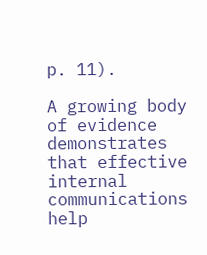p. 11).

A growing body of evidence demonstrates that effective internal communications help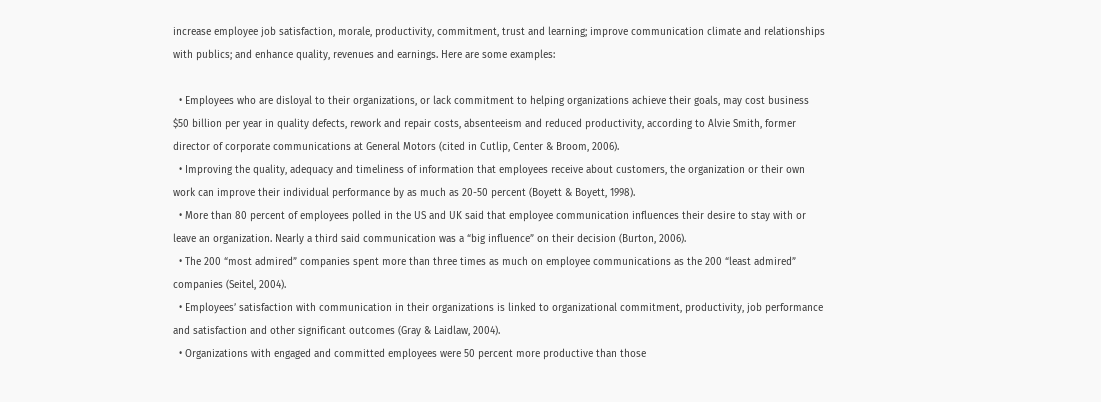increase employee job satisfaction, morale, productivity, commitment, trust and learning; improve communication climate and relationships with publics; and enhance quality, revenues and earnings. Here are some examples:

  • Employees who are disloyal to their organizations, or lack commitment to helping organizations achieve their goals, may cost business $50 billion per year in quality defects, rework and repair costs, absenteeism and reduced productivity, according to Alvie Smith, former director of corporate communications at General Motors (cited in Cutlip, Center & Broom, 2006).
  • Improving the quality, adequacy and timeliness of information that employees receive about customers, the organization or their own work can improve their individual performance by as much as 20-50 percent (Boyett & Boyett, 1998).
  • More than 80 percent of employees polled in the US and UK said that employee communication influences their desire to stay with or leave an organization. Nearly a third said communication was a “big influence” on their decision (Burton, 2006).
  • The 200 “most admired” companies spent more than three times as much on employee communications as the 200 “least admired” companies (Seitel, 2004).
  • Employees’ satisfaction with communication in their organizations is linked to organizational commitment, productivity, job performance and satisfaction and other significant outcomes (Gray & Laidlaw, 2004).
  • Organizations with engaged and committed employees were 50 percent more productive than those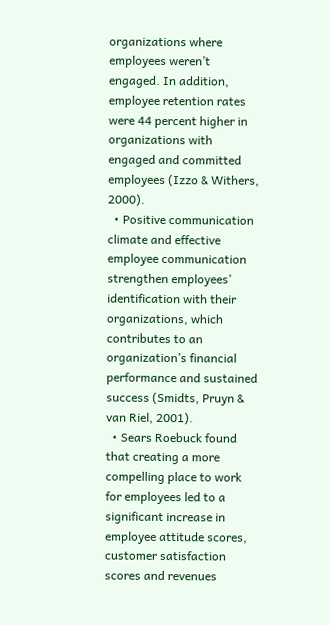organizations where employees weren’t engaged. In addition, employee retention rates were 44 percent higher in organizations with engaged and committed employees (Izzo & Withers, 2000).
  • Positive communication climate and effective employee communication strengthen employees’ identification with their organizations, which contributes to an organization’s financial performance and sustained success (Smidts, Pruyn & van Riel, 2001).
  • Sears Roebuck found that creating a more compelling place to work for employees led to a significant increase in employee attitude scores, customer satisfaction scores and revenues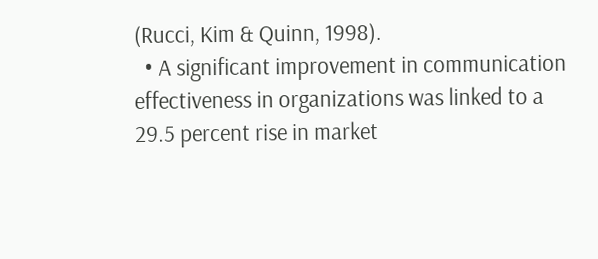(Rucci, Kim & Quinn, 1998).
  • A significant improvement in communication effectiveness in organizations was linked to a 29.5 percent rise in market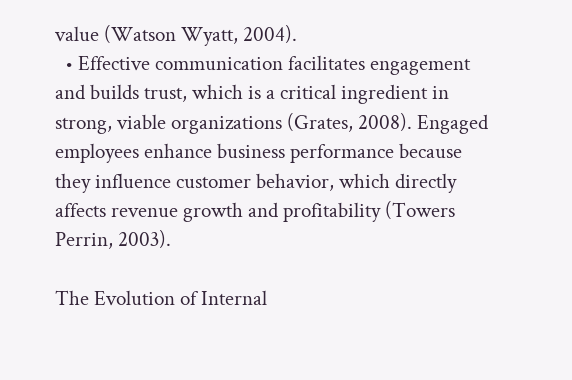value (Watson Wyatt, 2004).
  • Effective communication facilitates engagement and builds trust, which is a critical ingredient in strong, viable organizations (Grates, 2008). Engaged employees enhance business performance because they influence customer behavior, which directly affects revenue growth and profitability (Towers Perrin, 2003).

The Evolution of Internal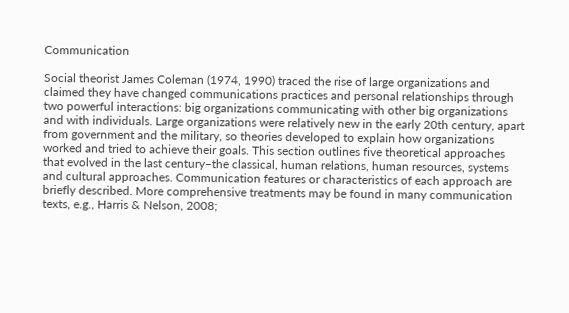Communication

Social theorist James Coleman (1974, 1990) traced the rise of large organizations and claimed they have changed communications practices and personal relationships through two powerful interactions: big organizations communicating with other big organizations and with individuals. Large organizations were relatively new in the early 20th century, apart from government and the military, so theories developed to explain how organizations worked and tried to achieve their goals. This section outlines five theoretical approaches that evolved in the last century–the classical, human relations, human resources, systems and cultural approaches. Communication features or characteristics of each approach are briefly described. More comprehensive treatments may be found in many communication texts, e.g., Harris & Nelson, 2008;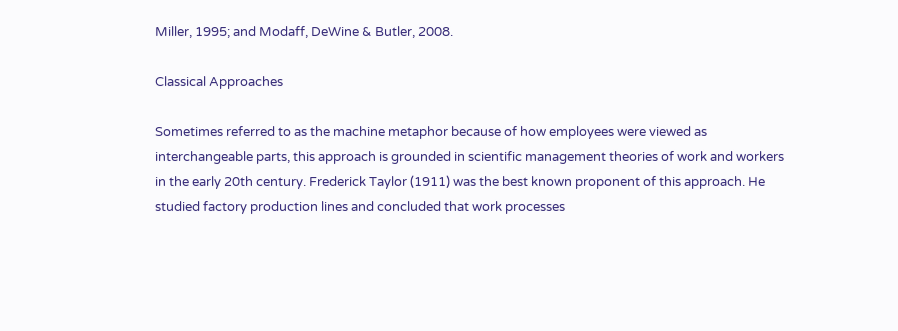Miller, 1995; and Modaff, DeWine & Butler, 2008.

Classical Approaches

Sometimes referred to as the machine metaphor because of how employees were viewed as interchangeable parts, this approach is grounded in scientific management theories of work and workers in the early 20th century. Frederick Taylor (1911) was the best known proponent of this approach. He studied factory production lines and concluded that work processes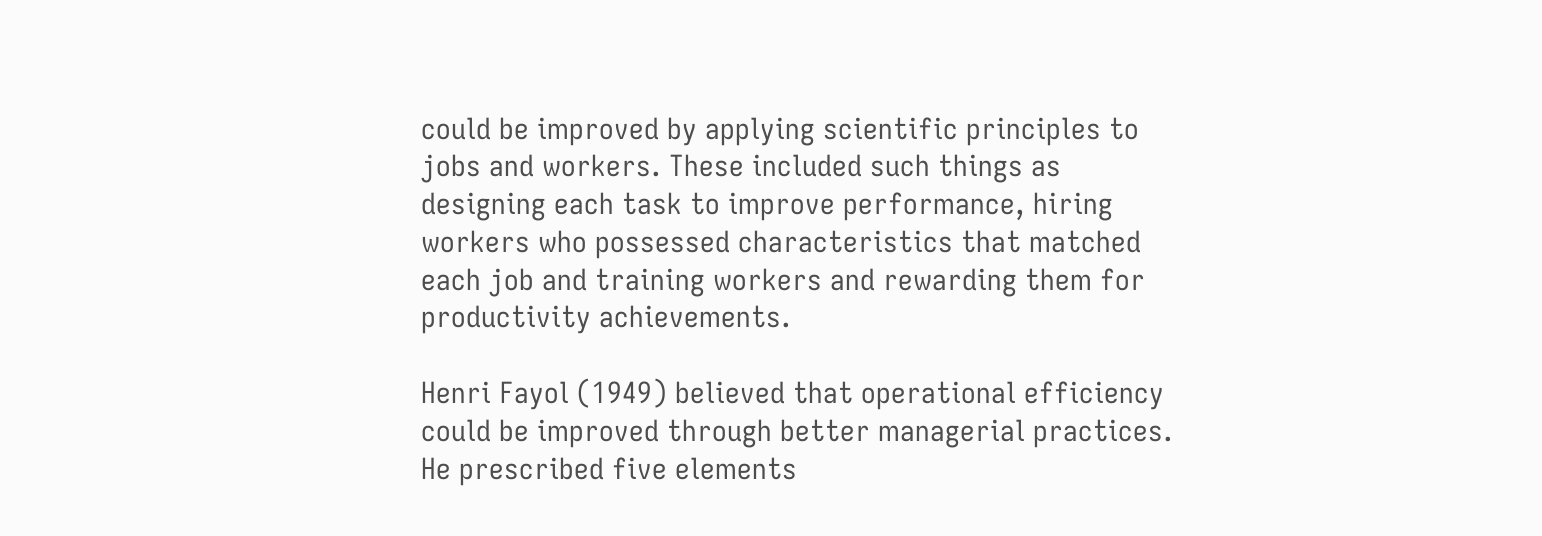could be improved by applying scientific principles to jobs and workers. These included such things as designing each task to improve performance, hiring workers who possessed characteristics that matched each job and training workers and rewarding them for productivity achievements.

Henri Fayol (1949) believed that operational efficiency could be improved through better managerial practices. He prescribed five elements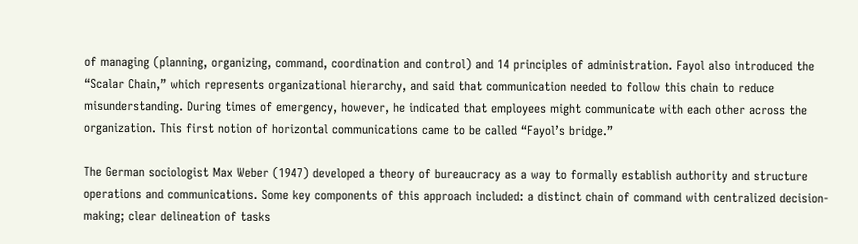of managing (planning, organizing, command, coordination and control) and 14 principles of administration. Fayol also introduced the “Scalar Chain,” which represents organizational hierarchy, and said that communication needed to follow this chain to reduce misunderstanding. During times of emergency, however, he indicated that employees might communicate with each other across the organization. This first notion of horizontal communications came to be called “Fayol’s bridge.”

The German sociologist Max Weber (1947) developed a theory of bureaucracy as a way to formally establish authority and structure operations and communications. Some key components of this approach included: a distinct chain of command with centralized decision-making; clear delineation of tasks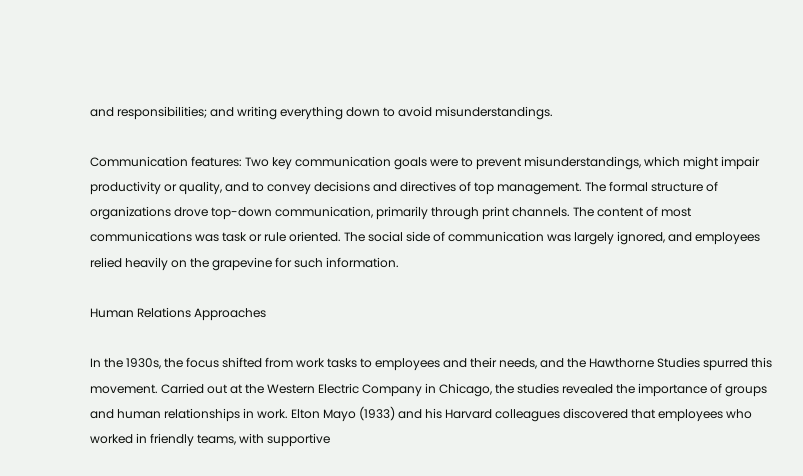and responsibilities; and writing everything down to avoid misunderstandings.

Communication features: Two key communication goals were to prevent misunderstandings, which might impair productivity or quality, and to convey decisions and directives of top management. The formal structure of organizations drove top-down communication, primarily through print channels. The content of most communications was task or rule oriented. The social side of communication was largely ignored, and employees relied heavily on the grapevine for such information.

Human Relations Approaches

In the 1930s, the focus shifted from work tasks to employees and their needs, and the Hawthorne Studies spurred this movement. Carried out at the Western Electric Company in Chicago, the studies revealed the importance of groups and human relationships in work. Elton Mayo (1933) and his Harvard colleagues discovered that employees who worked in friendly teams, with supportive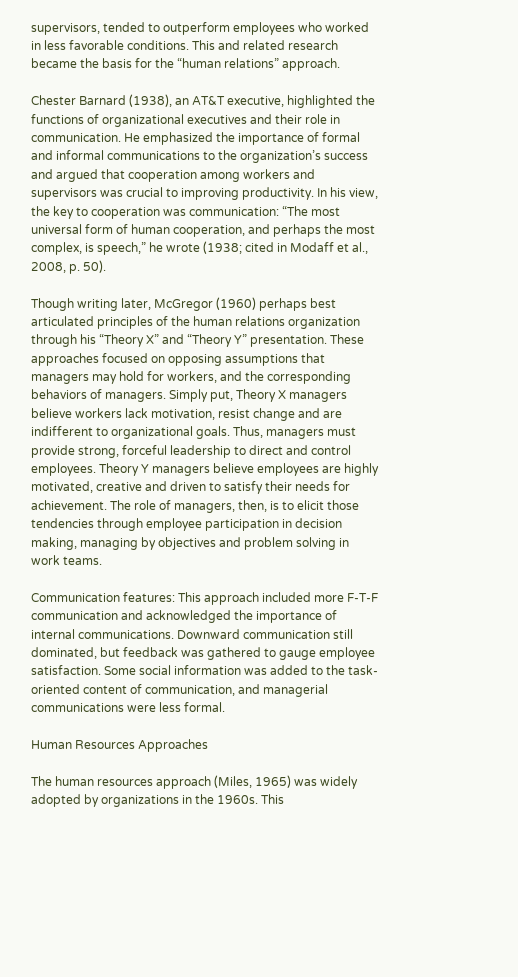supervisors, tended to outperform employees who worked in less favorable conditions. This and related research became the basis for the “human relations” approach.

Chester Barnard (1938), an AT&T executive, highlighted the functions of organizational executives and their role in communication. He emphasized the importance of formal and informal communications to the organization’s success and argued that cooperation among workers and supervisors was crucial to improving productivity. In his view, the key to cooperation was communication: “The most universal form of human cooperation, and perhaps the most complex, is speech,” he wrote (1938; cited in Modaff et al., 2008, p. 50).

Though writing later, McGregor (1960) perhaps best articulated principles of the human relations organization through his “Theory X” and “Theory Y” presentation. These approaches focused on opposing assumptions that managers may hold for workers, and the corresponding behaviors of managers. Simply put, Theory X managers believe workers lack motivation, resist change and are indifferent to organizational goals. Thus, managers must provide strong, forceful leadership to direct and control employees. Theory Y managers believe employees are highly motivated, creative and driven to satisfy their needs for achievement. The role of managers, then, is to elicit those tendencies through employee participation in decision making, managing by objectives and problem solving in work teams.

Communication features: This approach included more F-T-F communication and acknowledged the importance of internal communications. Downward communication still dominated, but feedback was gathered to gauge employee satisfaction. Some social information was added to the task-oriented content of communication, and managerial communications were less formal.

Human Resources Approaches

The human resources approach (Miles, 1965) was widely adopted by organizations in the 1960s. This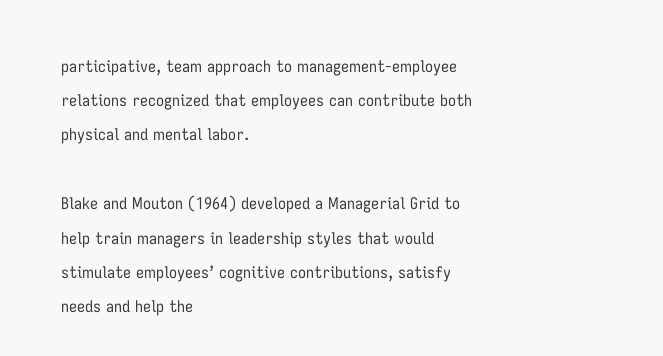participative, team approach to management-employee relations recognized that employees can contribute both physical and mental labor.

Blake and Mouton (1964) developed a Managerial Grid to help train managers in leadership styles that would stimulate employees’ cognitive contributions, satisfy needs and help the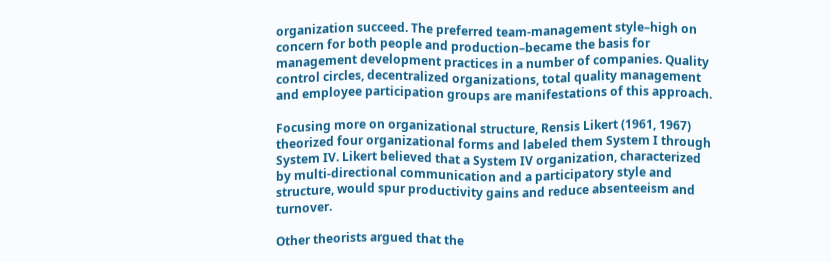organization succeed. The preferred team-management style–high on concern for both people and production–became the basis for management development practices in a number of companies. Quality control circles, decentralized organizations, total quality management and employee participation groups are manifestations of this approach.

Focusing more on organizational structure, Rensis Likert (1961, 1967) theorized four organizational forms and labeled them System I through System IV. Likert believed that a System IV organization, characterized by multi-directional communication and a participatory style and structure, would spur productivity gains and reduce absenteeism and turnover.

Other theorists argued that the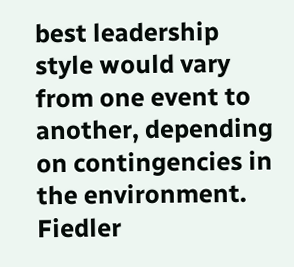best leadership style would vary from one event to another, depending on contingencies in the environment. Fiedler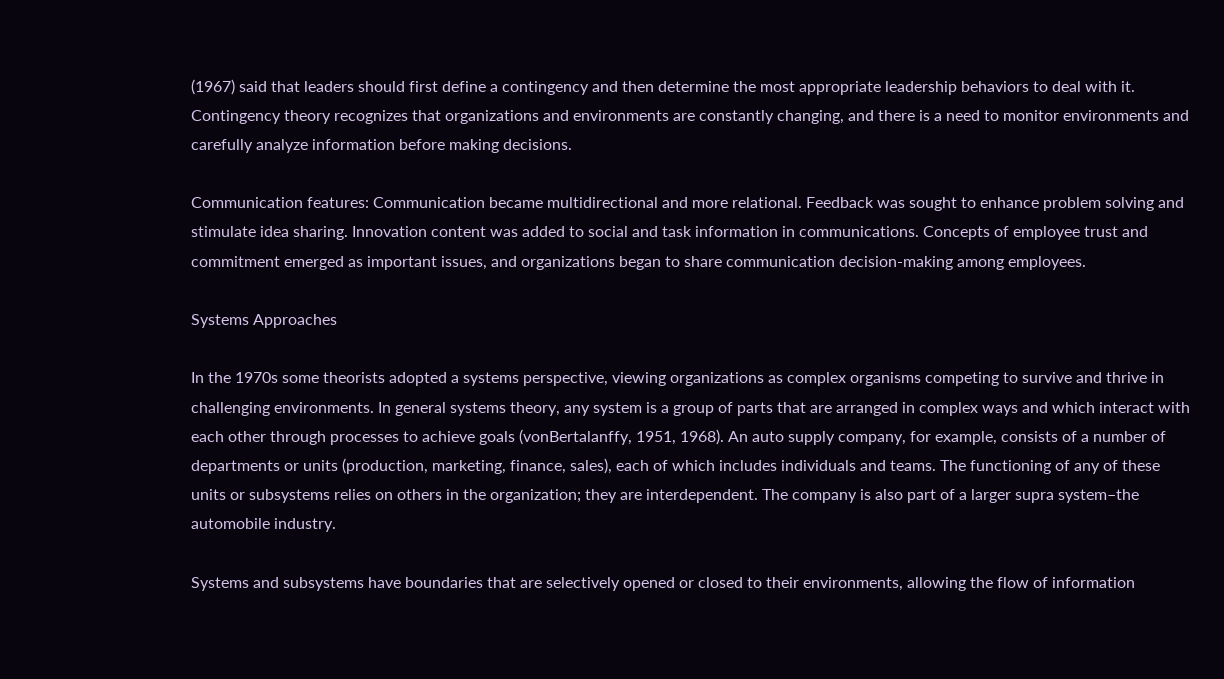(1967) said that leaders should first define a contingency and then determine the most appropriate leadership behaviors to deal with it. Contingency theory recognizes that organizations and environments are constantly changing, and there is a need to monitor environments and carefully analyze information before making decisions.

Communication features: Communication became multidirectional and more relational. Feedback was sought to enhance problem solving and stimulate idea sharing. Innovation content was added to social and task information in communications. Concepts of employee trust and commitment emerged as important issues, and organizations began to share communication decision-making among employees.

Systems Approaches

In the 1970s some theorists adopted a systems perspective, viewing organizations as complex organisms competing to survive and thrive in challenging environments. In general systems theory, any system is a group of parts that are arranged in complex ways and which interact with each other through processes to achieve goals (vonBertalanffy, 1951, 1968). An auto supply company, for example, consists of a number of departments or units (production, marketing, finance, sales), each of which includes individuals and teams. The functioning of any of these units or subsystems relies on others in the organization; they are interdependent. The company is also part of a larger supra system–the automobile industry.

Systems and subsystems have boundaries that are selectively opened or closed to their environments, allowing the flow of information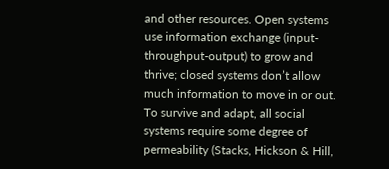and other resources. Open systems use information exchange (input-throughput-output) to grow and thrive; closed systems don’t allow much information to move in or out. To survive and adapt, all social systems require some degree of permeability (Stacks, Hickson & Hill,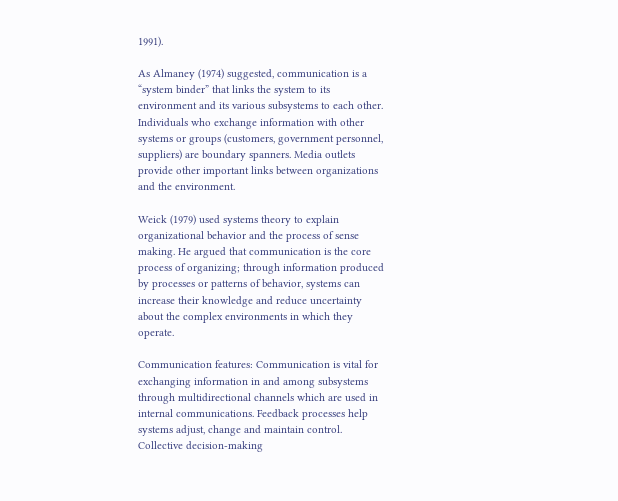1991).

As Almaney (1974) suggested, communication is a “system binder” that links the system to its environment and its various subsystems to each other. Individuals who exchange information with other systems or groups (customers, government personnel, suppliers) are boundary spanners. Media outlets provide other important links between organizations and the environment.

Weick (1979) used systems theory to explain organizational behavior and the process of sense making. He argued that communication is the core process of organizing; through information produced by processes or patterns of behavior, systems can increase their knowledge and reduce uncertainty about the complex environments in which they operate.

Communication features: Communication is vital for exchanging information in and among subsystems through multidirectional channels which are used in internal communications. Feedback processes help systems adjust, change and maintain control. Collective decision-making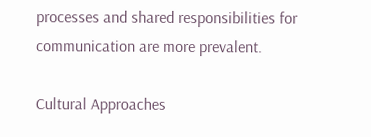processes and shared responsibilities for communication are more prevalent.

Cultural Approaches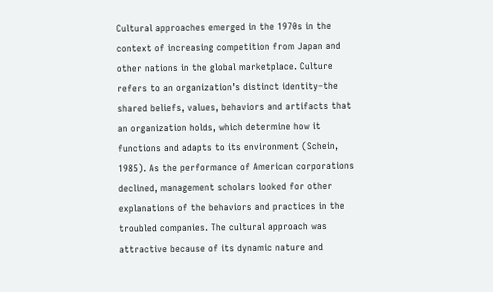Cultural approaches emerged in the 1970s in the context of increasing competition from Japan and other nations in the global marketplace. Culture refers to an organization’s distinct identity–the shared beliefs, values, behaviors and artifacts that an organization holds, which determine how it functions and adapts to its environment (Schein, 1985). As the performance of American corporations declined, management scholars looked for other explanations of the behaviors and practices in the troubled companies. The cultural approach was attractive because of its dynamic nature and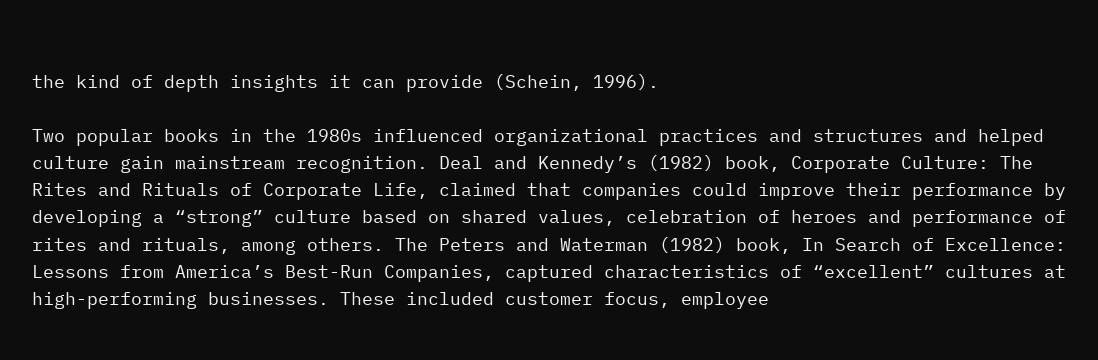the kind of depth insights it can provide (Schein, 1996).

Two popular books in the 1980s influenced organizational practices and structures and helped culture gain mainstream recognition. Deal and Kennedy’s (1982) book, Corporate Culture: The Rites and Rituals of Corporate Life, claimed that companies could improve their performance by developing a “strong” culture based on shared values, celebration of heroes and performance of rites and rituals, among others. The Peters and Waterman (1982) book, In Search of Excellence: Lessons from America’s Best-Run Companies, captured characteristics of “excellent” cultures at high-performing businesses. These included customer focus, employee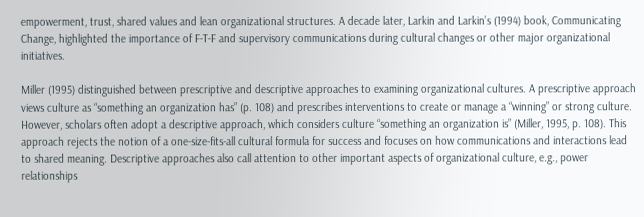empowerment, trust, shared values and lean organizational structures. A decade later, Larkin and Larkin’s (1994) book, Communicating Change, highlighted the importance of F-T-F and supervisory communications during cultural changes or other major organizational initiatives.

Miller (1995) distinguished between prescriptive and descriptive approaches to examining organizational cultures. A prescriptive approach views culture as “something an organization has” (p. 108) and prescribes interventions to create or manage a “winning” or strong culture. However, scholars often adopt a descriptive approach, which considers culture “something an organization is” (Miller, 1995, p. 108). This approach rejects the notion of a one-size-fits-all cultural formula for success and focuses on how communications and interactions lead to shared meaning. Descriptive approaches also call attention to other important aspects of organizational culture, e.g., power relationships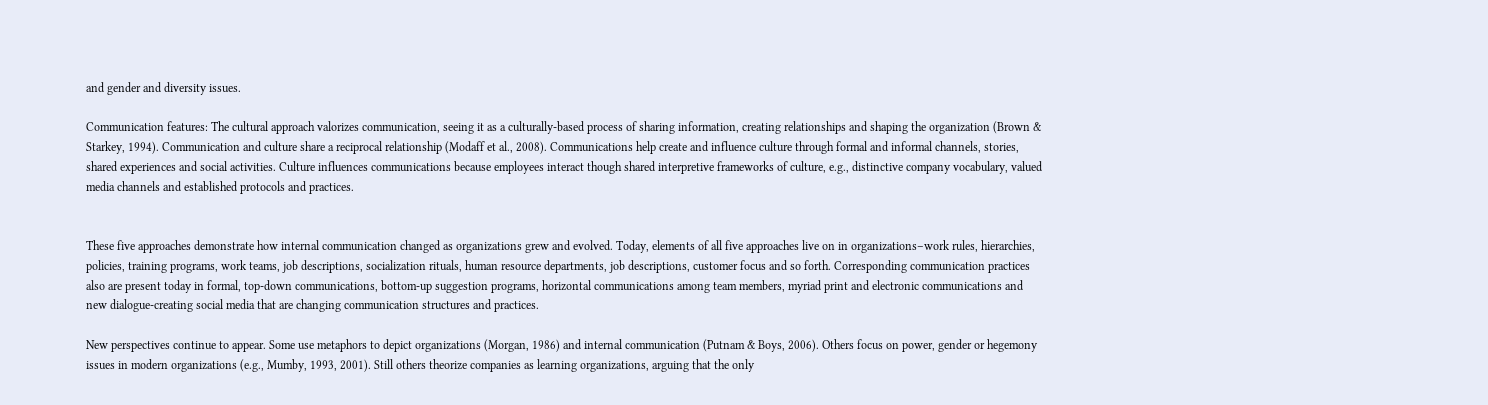and gender and diversity issues.

Communication features: The cultural approach valorizes communication, seeing it as a culturally-based process of sharing information, creating relationships and shaping the organization (Brown & Starkey, 1994). Communication and culture share a reciprocal relationship (Modaff et al., 2008). Communications help create and influence culture through formal and informal channels, stories, shared experiences and social activities. Culture influences communications because employees interact though shared interpretive frameworks of culture, e.g., distinctive company vocabulary, valued media channels and established protocols and practices.


These five approaches demonstrate how internal communication changed as organizations grew and evolved. Today, elements of all five approaches live on in organizations–work rules, hierarchies, policies, training programs, work teams, job descriptions, socialization rituals, human resource departments, job descriptions, customer focus and so forth. Corresponding communication practices also are present today in formal, top-down communications, bottom-up suggestion programs, horizontal communications among team members, myriad print and electronic communications and new dialogue-creating social media that are changing communication structures and practices.

New perspectives continue to appear. Some use metaphors to depict organizations (Morgan, 1986) and internal communication (Putnam & Boys, 2006). Others focus on power, gender or hegemony issues in modern organizations (e.g., Mumby, 1993, 2001). Still others theorize companies as learning organizations, arguing that the only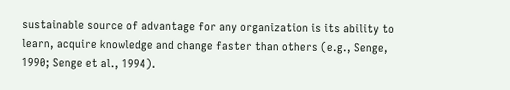sustainable source of advantage for any organization is its ability to learn, acquire knowledge and change faster than others (e.g., Senge, 1990; Senge et al., 1994).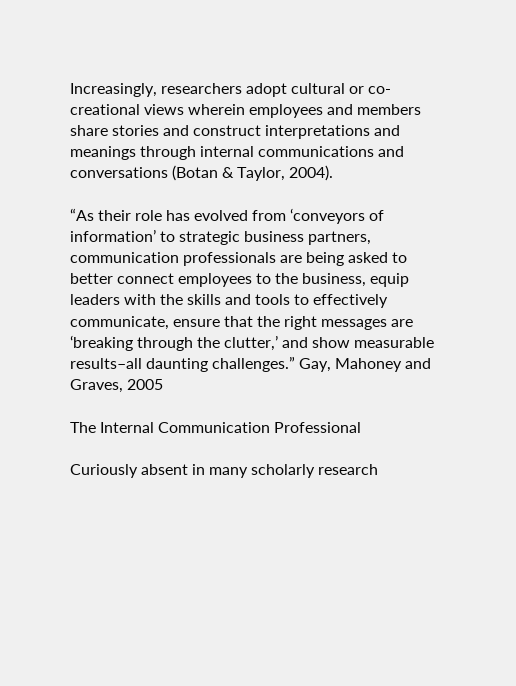Increasingly, researchers adopt cultural or co-creational views wherein employees and members share stories and construct interpretations and meanings through internal communications and conversations (Botan & Taylor, 2004).

“As their role has evolved from ‘conveyors of information’ to strategic business partners, communication professionals are being asked to better connect employees to the business, equip leaders with the skills and tools to effectively communicate, ensure that the right messages are ‘breaking through the clutter,’ and show measurable results–all daunting challenges.” Gay, Mahoney and Graves, 2005

The Internal Communication Professional

Curiously absent in many scholarly research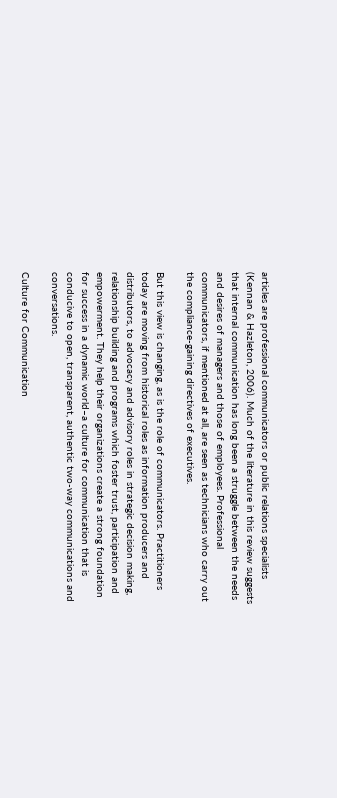articles are professional communicators or public relations specialists (Kennan & Hazleton, 2006). Much of the literature in this review suggests that internal communication has long been a struggle between the needs and desires of managers and those of employees. Professional communicators, if mentioned at all, are seen as technicians who carry out the compliance-gaining directives of executives.

But this view is changing, as is the role of communicators. Practitioners today are moving from historical roles as information producers and distributors, to advocacy and advisory roles in strategic decision making, relationship building and programs which foster trust, participation and empowerment. They help their organizations create a strong foundation for success in a dynamic world–a culture for communication that is conducive to open, transparent, authentic two-way communications and conversations.

Culture for Communication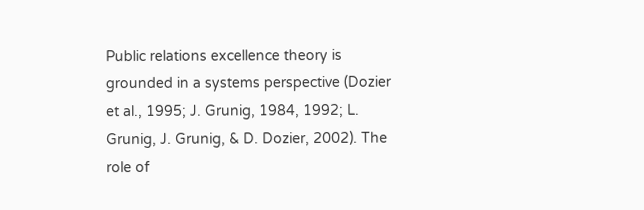Public relations excellence theory is grounded in a systems perspective (Dozier et al., 1995; J. Grunig, 1984, 1992; L. Grunig, J. Grunig, & D. Dozier, 2002). The role of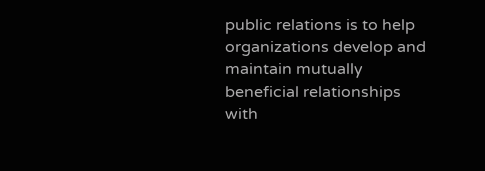public relations is to help organizations develop and maintain mutually beneficial relationships with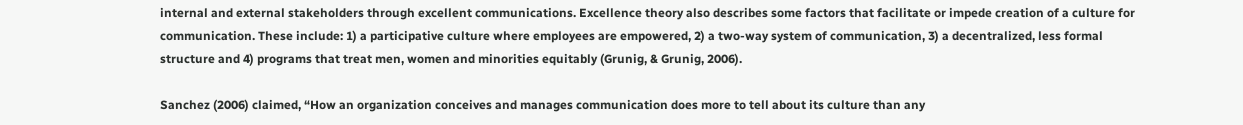internal and external stakeholders through excellent communications. Excellence theory also describes some factors that facilitate or impede creation of a culture for communication. These include: 1) a participative culture where employees are empowered, 2) a two-way system of communication, 3) a decentralized, less formal structure and 4) programs that treat men, women and minorities equitably (Grunig, & Grunig, 2006).

Sanchez (2006) claimed, “How an organization conceives and manages communication does more to tell about its culture than any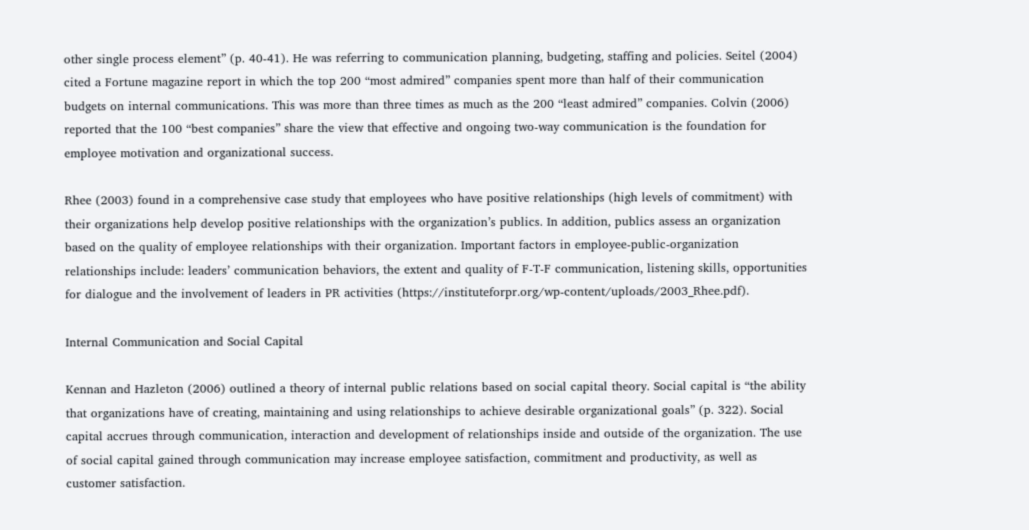other single process element” (p. 40-41). He was referring to communication planning, budgeting, staffing and policies. Seitel (2004) cited a Fortune magazine report in which the top 200 “most admired” companies spent more than half of their communication budgets on internal communications. This was more than three times as much as the 200 “least admired” companies. Colvin (2006) reported that the 100 “best companies” share the view that effective and ongoing two-way communication is the foundation for employee motivation and organizational success.

Rhee (2003) found in a comprehensive case study that employees who have positive relationships (high levels of commitment) with their organizations help develop positive relationships with the organization’s publics. In addition, publics assess an organization based on the quality of employee relationships with their organization. Important factors in employee-public-organization relationships include: leaders’ communication behaviors, the extent and quality of F-T-F communication, listening skills, opportunities for dialogue and the involvement of leaders in PR activities (https://instituteforpr.org/wp-content/uploads/2003_Rhee.pdf).

Internal Communication and Social Capital

Kennan and Hazleton (2006) outlined a theory of internal public relations based on social capital theory. Social capital is “the ability that organizations have of creating, maintaining and using relationships to achieve desirable organizational goals” (p. 322). Social capital accrues through communication, interaction and development of relationships inside and outside of the organization. The use of social capital gained through communication may increase employee satisfaction, commitment and productivity, as well as customer satisfaction.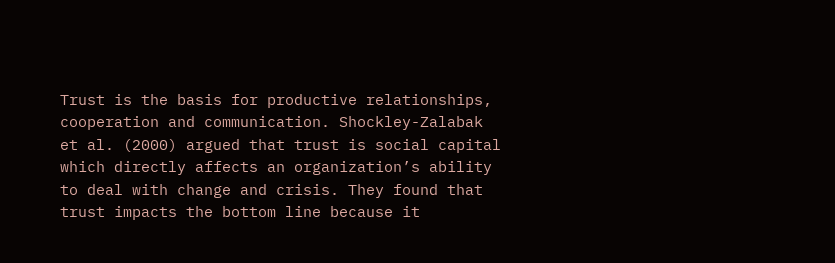Trust is the basis for productive relationships, cooperation and communication. Shockley-Zalabak et al. (2000) argued that trust is social capital which directly affects an organization’s ability to deal with change and crisis. They found that trust impacts the bottom line because it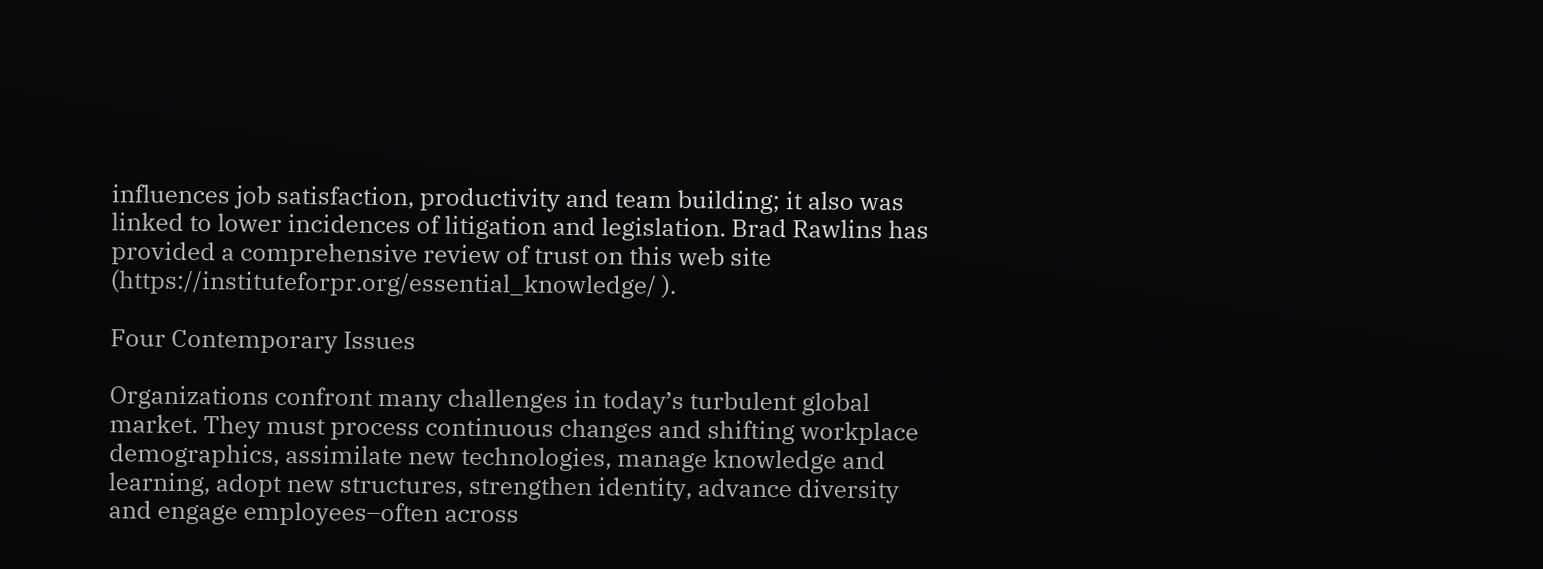influences job satisfaction, productivity and team building; it also was linked to lower incidences of litigation and legislation. Brad Rawlins has provided a comprehensive review of trust on this web site (https://instituteforpr.org/essential_knowledge/ ).

Four Contemporary Issues

Organizations confront many challenges in today’s turbulent global market. They must process continuous changes and shifting workplace demographics, assimilate new technologies, manage knowledge and learning, adopt new structures, strengthen identity, advance diversity and engage employees–often across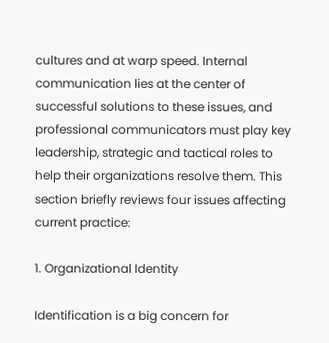cultures and at warp speed. Internal communication lies at the center of successful solutions to these issues, and professional communicators must play key leadership, strategic and tactical roles to help their organizations resolve them. This section briefly reviews four issues affecting current practice:

1. Organizational Identity

Identification is a big concern for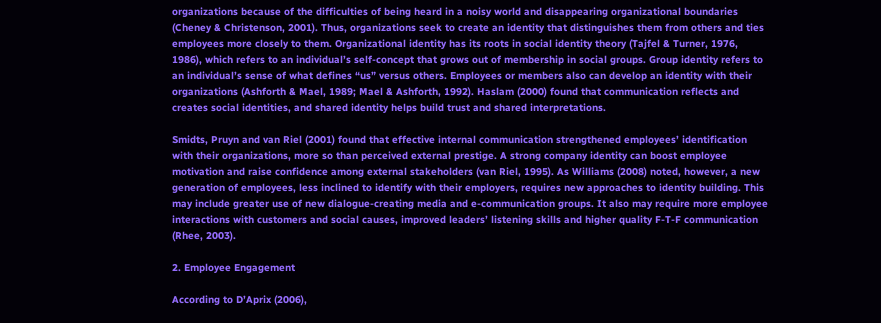organizations because of the difficulties of being heard in a noisy world and disappearing organizational boundaries (Cheney & Christenson, 2001). Thus, organizations seek to create an identity that distinguishes them from others and ties employees more closely to them. Organizational identity has its roots in social identity theory (Tajfel & Turner, 1976, 1986), which refers to an individual’s self-concept that grows out of membership in social groups. Group identity refers to an individual’s sense of what defines “us” versus others. Employees or members also can develop an identity with their organizations (Ashforth & Mael, 1989; Mael & Ashforth, 1992). Haslam (2000) found that communication reflects and creates social identities, and shared identity helps build trust and shared interpretations.

Smidts, Pruyn and van Riel (2001) found that effective internal communication strengthened employees’ identification with their organizations, more so than perceived external prestige. A strong company identity can boost employee motivation and raise confidence among external stakeholders (van Riel, 1995). As Williams (2008) noted, however, a new generation of employees, less inclined to identify with their employers, requires new approaches to identity building. This may include greater use of new dialogue-creating media and e-communication groups. It also may require more employee interactions with customers and social causes, improved leaders’ listening skills and higher quality F-T-F communication (Rhee, 2003).

2. Employee Engagement

According to D’Aprix (2006),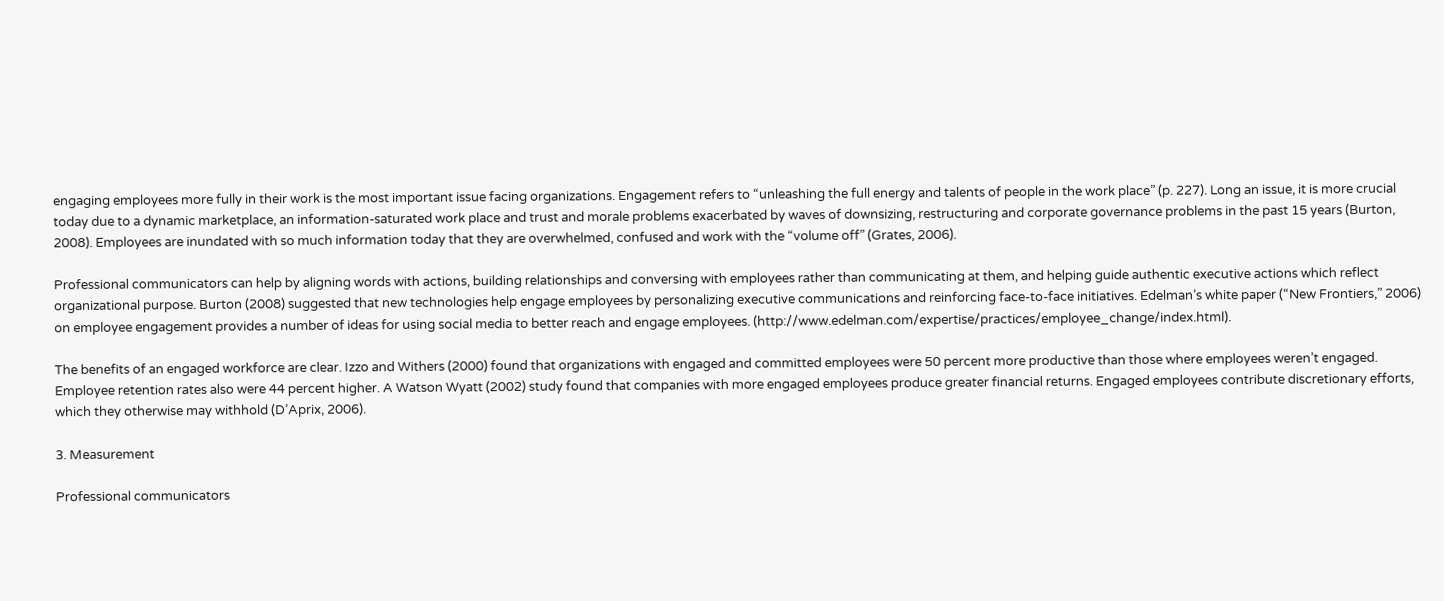engaging employees more fully in their work is the most important issue facing organizations. Engagement refers to “unleashing the full energy and talents of people in the work place” (p. 227). Long an issue, it is more crucial today due to a dynamic marketplace, an information-saturated work place and trust and morale problems exacerbated by waves of downsizing, restructuring and corporate governance problems in the past 15 years (Burton, 2008). Employees are inundated with so much information today that they are overwhelmed, confused and work with the “volume off” (Grates, 2006).

Professional communicators can help by aligning words with actions, building relationships and conversing with employees rather than communicating at them, and helping guide authentic executive actions which reflect organizational purpose. Burton (2008) suggested that new technologies help engage employees by personalizing executive communications and reinforcing face-to-face initiatives. Edelman’s white paper (“New Frontiers,” 2006) on employee engagement provides a number of ideas for using social media to better reach and engage employees. (http://www.edelman.com/expertise/practices/employee_change/index.html).

The benefits of an engaged workforce are clear. Izzo and Withers (2000) found that organizations with engaged and committed employees were 50 percent more productive than those where employees weren’t engaged. Employee retention rates also were 44 percent higher. A Watson Wyatt (2002) study found that companies with more engaged employees produce greater financial returns. Engaged employees contribute discretionary efforts, which they otherwise may withhold (D’Aprix, 2006).

3. Measurement

Professional communicators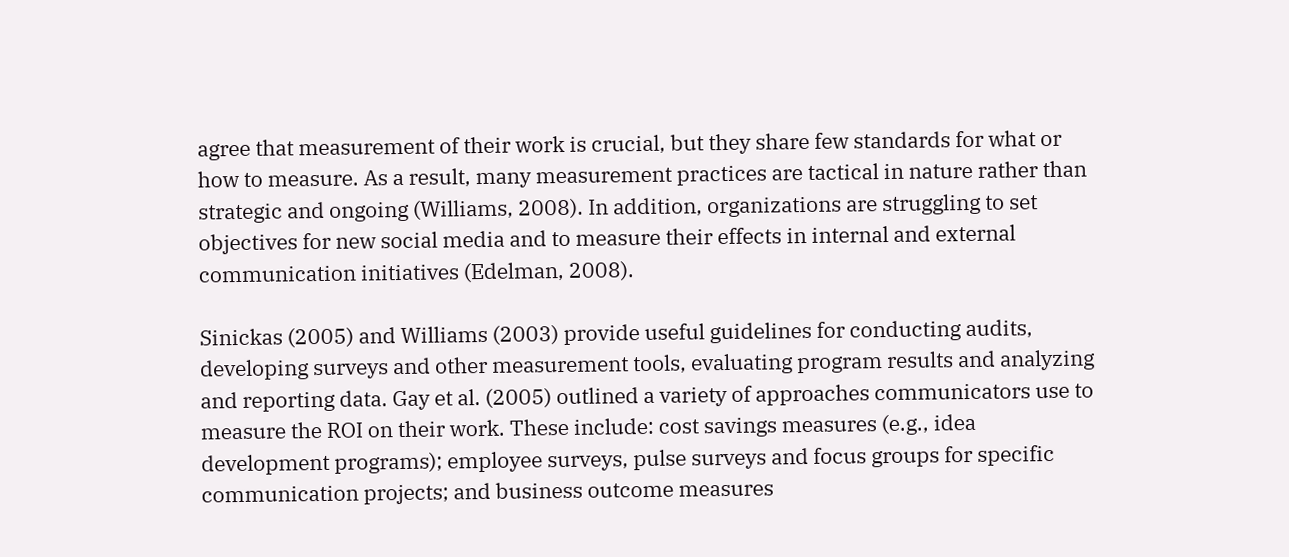agree that measurement of their work is crucial, but they share few standards for what or how to measure. As a result, many measurement practices are tactical in nature rather than strategic and ongoing (Williams, 2008). In addition, organizations are struggling to set objectives for new social media and to measure their effects in internal and external communication initiatives (Edelman, 2008).

Sinickas (2005) and Williams (2003) provide useful guidelines for conducting audits, developing surveys and other measurement tools, evaluating program results and analyzing and reporting data. Gay et al. (2005) outlined a variety of approaches communicators use to measure the ROI on their work. These include: cost savings measures (e.g., idea development programs); employee surveys, pulse surveys and focus groups for specific communication projects; and business outcome measures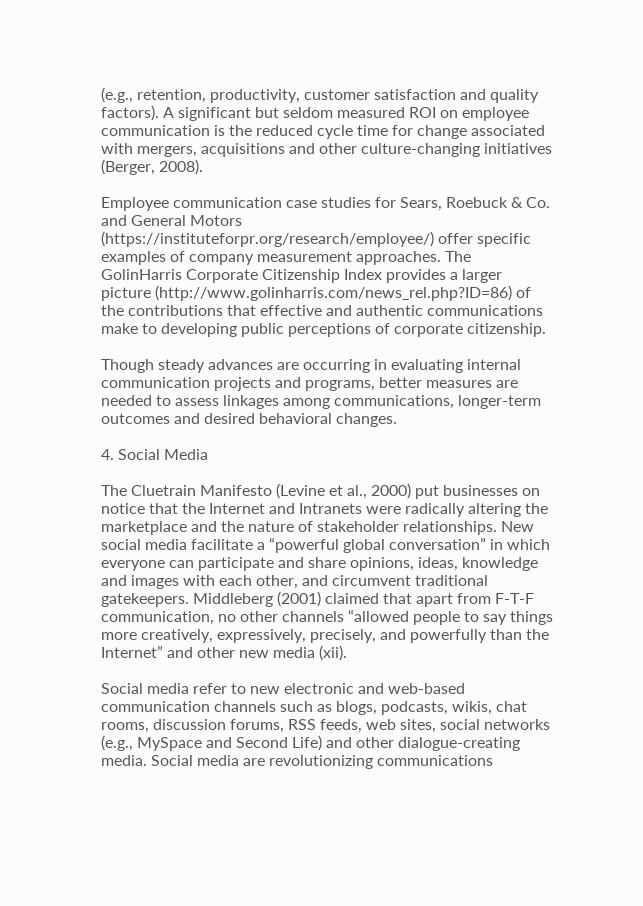(e.g., retention, productivity, customer satisfaction and quality factors). A significant but seldom measured ROI on employee communication is the reduced cycle time for change associated with mergers, acquisitions and other culture-changing initiatives (Berger, 2008).

Employee communication case studies for Sears, Roebuck & Co. and General Motors (https://instituteforpr.org/research/employee/) offer specific examples of company measurement approaches. The GolinHarris Corporate Citizenship Index provides a larger picture (http://www.golinharris.com/news_rel.php?ID=86) of the contributions that effective and authentic communications make to developing public perceptions of corporate citizenship.

Though steady advances are occurring in evaluating internal communication projects and programs, better measures are needed to assess linkages among communications, longer-term outcomes and desired behavioral changes.

4. Social Media

The Cluetrain Manifesto (Levine et al., 2000) put businesses on notice that the Internet and Intranets were radically altering the marketplace and the nature of stakeholder relationships. New social media facilitate a “powerful global conversation” in which everyone can participate and share opinions, ideas, knowledge and images with each other, and circumvent traditional gatekeepers. Middleberg (2001) claimed that apart from F-T-F communication, no other channels “allowed people to say things more creatively, expressively, precisely, and powerfully than the Internet” and other new media (xii).

Social media refer to new electronic and web-based communication channels such as blogs, podcasts, wikis, chat rooms, discussion forums, RSS feeds, web sites, social networks (e.g., MySpace and Second Life) and other dialogue-creating media. Social media are revolutionizing communications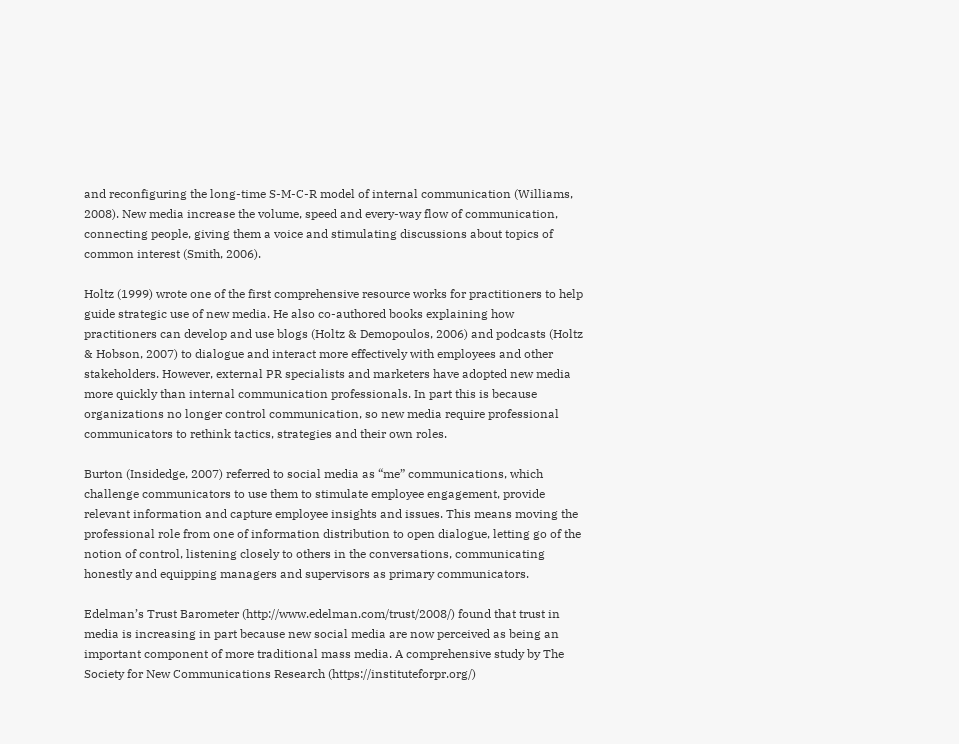and reconfiguring the long-time S-M-C-R model of internal communication (Williams, 2008). New media increase the volume, speed and every-way flow of communication, connecting people, giving them a voice and stimulating discussions about topics of common interest (Smith, 2006).

Holtz (1999) wrote one of the first comprehensive resource works for practitioners to help guide strategic use of new media. He also co-authored books explaining how practitioners can develop and use blogs (Holtz & Demopoulos, 2006) and podcasts (Holtz & Hobson, 2007) to dialogue and interact more effectively with employees and other stakeholders. However, external PR specialists and marketers have adopted new media more quickly than internal communication professionals. In part this is because organizations no longer control communication, so new media require professional communicators to rethink tactics, strategies and their own roles.

Burton (Insidedge, 2007) referred to social media as “me” communications, which challenge communicators to use them to stimulate employee engagement, provide relevant information and capture employee insights and issues. This means moving the professional role from one of information distribution to open dialogue, letting go of the notion of control, listening closely to others in the conversations, communicating honestly and equipping managers and supervisors as primary communicators.

Edelman’s Trust Barometer (http://www.edelman.com/trust/2008/) found that trust in media is increasing in part because new social media are now perceived as being an important component of more traditional mass media. A comprehensive study by The Society for New Communications Research (https://instituteforpr.org/)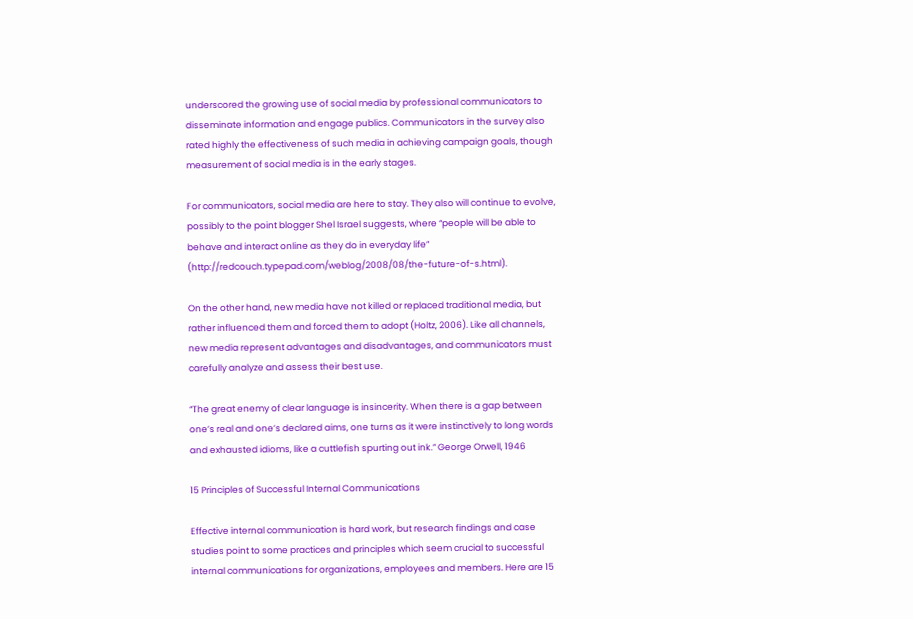underscored the growing use of social media by professional communicators to disseminate information and engage publics. Communicators in the survey also rated highly the effectiveness of such media in achieving campaign goals, though measurement of social media is in the early stages.

For communicators, social media are here to stay. They also will continue to evolve, possibly to the point blogger Shel Israel suggests, where “people will be able to behave and interact online as they do in everyday life” (http://redcouch.typepad.com/weblog/2008/08/the-future-of-s.html).

On the other hand, new media have not killed or replaced traditional media, but rather influenced them and forced them to adopt (Holtz, 2006). Like all channels, new media represent advantages and disadvantages, and communicators must carefully analyze and assess their best use.

“The great enemy of clear language is insincerity. When there is a gap between one’s real and one’s declared aims, one turns as it were instinctively to long words and exhausted idioms, like a cuttlefish spurting out ink.” George Orwell, 1946

15 Principles of Successful Internal Communications

Effective internal communication is hard work, but research findings and case studies point to some practices and principles which seem crucial to successful internal communications for organizations, employees and members. Here are 15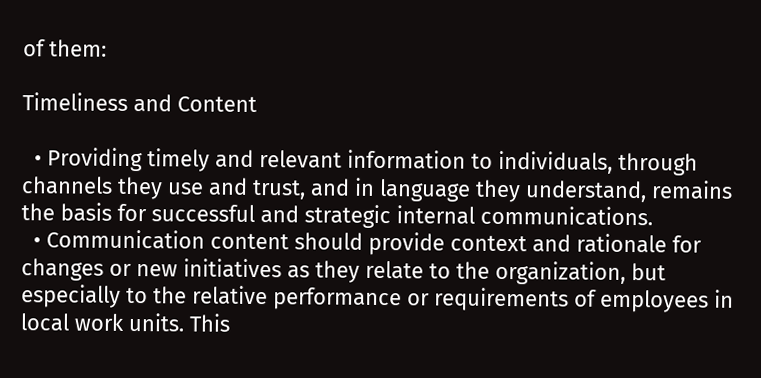of them:

Timeliness and Content

  • Providing timely and relevant information to individuals, through channels they use and trust, and in language they understand, remains the basis for successful and strategic internal communications.
  • Communication content should provide context and rationale for changes or new initiatives as they relate to the organization, but especially to the relative performance or requirements of employees in local work units. This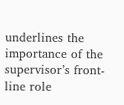underlines the importance of the supervisor’s front-line role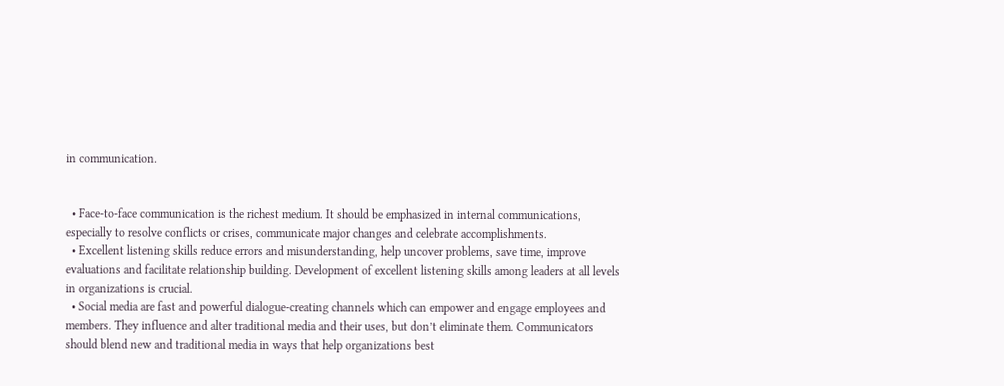in communication.


  • Face-to-face communication is the richest medium. It should be emphasized in internal communications, especially to resolve conflicts or crises, communicate major changes and celebrate accomplishments.
  • Excellent listening skills reduce errors and misunderstanding, help uncover problems, save time, improve evaluations and facilitate relationship building. Development of excellent listening skills among leaders at all levels in organizations is crucial.
  • Social media are fast and powerful dialogue-creating channels which can empower and engage employees and members. They influence and alter traditional media and their uses, but don’t eliminate them. Communicators should blend new and traditional media in ways that help organizations best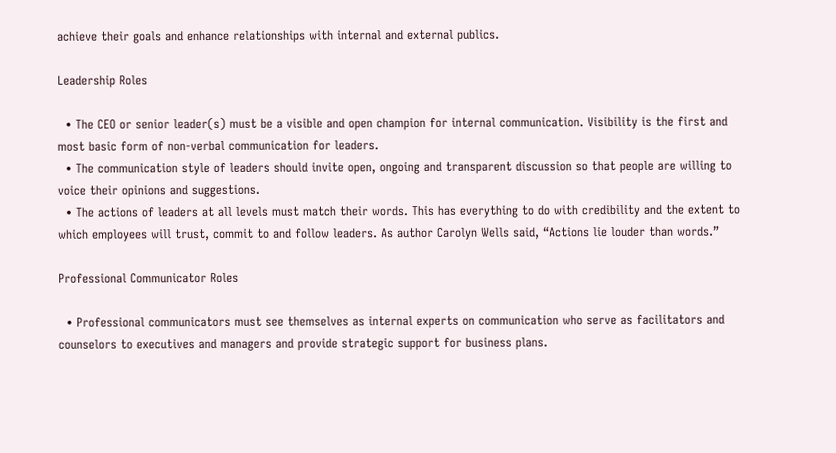achieve their goals and enhance relationships with internal and external publics.

Leadership Roles

  • The CEO or senior leader(s) must be a visible and open champion for internal communication. Visibility is the first and most basic form of non-verbal communication for leaders.
  • The communication style of leaders should invite open, ongoing and transparent discussion so that people are willing to voice their opinions and suggestions.
  • The actions of leaders at all levels must match their words. This has everything to do with credibility and the extent to which employees will trust, commit to and follow leaders. As author Carolyn Wells said, “Actions lie louder than words.”

Professional Communicator Roles

  • Professional communicators must see themselves as internal experts on communication who serve as facilitators and counselors to executives and managers and provide strategic support for business plans.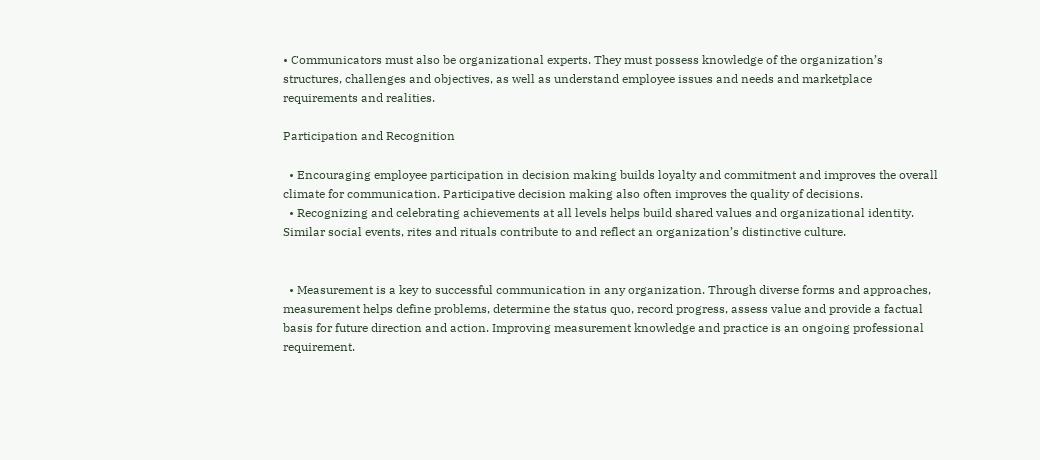• Communicators must also be organizational experts. They must possess knowledge of the organization’s structures, challenges and objectives, as well as understand employee issues and needs and marketplace requirements and realities.

Participation and Recognition

  • Encouraging employee participation in decision making builds loyalty and commitment and improves the overall climate for communication. Participative decision making also often improves the quality of decisions.
  • Recognizing and celebrating achievements at all levels helps build shared values and organizational identity. Similar social events, rites and rituals contribute to and reflect an organization’s distinctive culture.


  • Measurement is a key to successful communication in any organization. Through diverse forms and approaches, measurement helps define problems, determine the status quo, record progress, assess value and provide a factual basis for future direction and action. Improving measurement knowledge and practice is an ongoing professional requirement.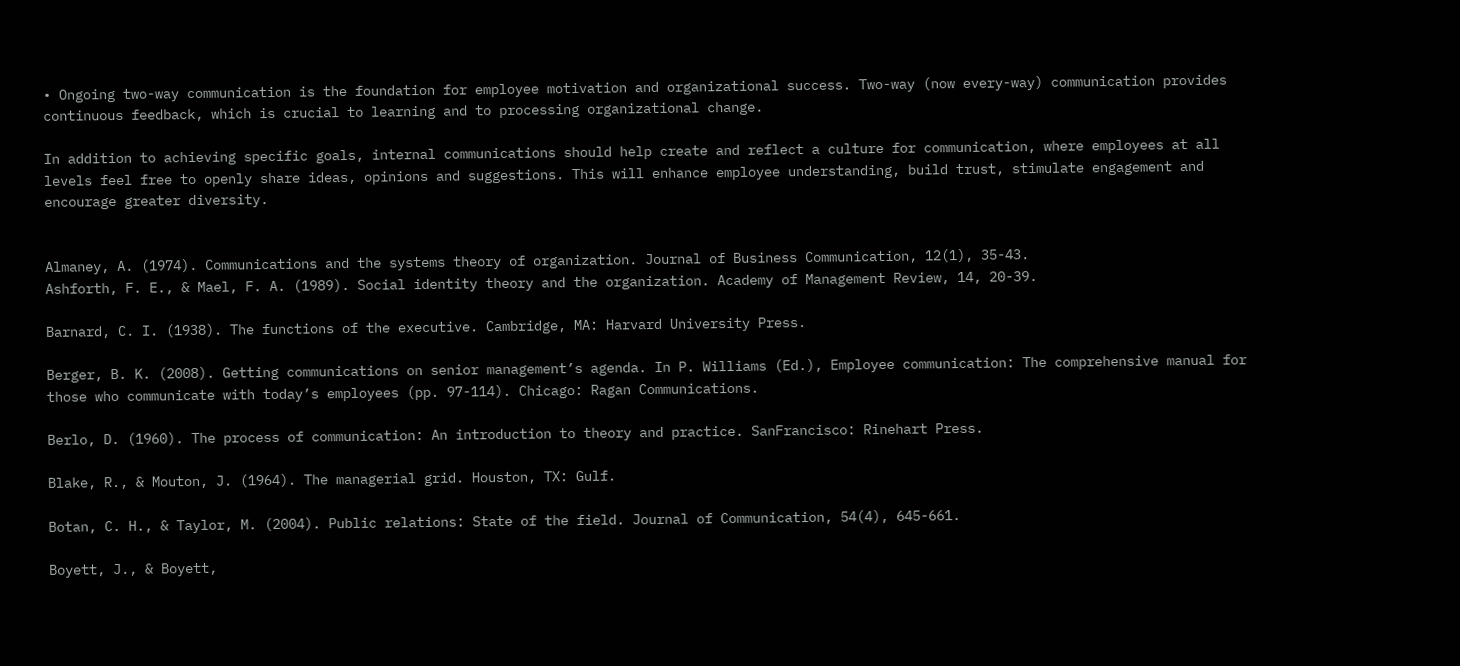• Ongoing two-way communication is the foundation for employee motivation and organizational success. Two-way (now every-way) communication provides continuous feedback, which is crucial to learning and to processing organizational change.

In addition to achieving specific goals, internal communications should help create and reflect a culture for communication, where employees at all levels feel free to openly share ideas, opinions and suggestions. This will enhance employee understanding, build trust, stimulate engagement and encourage greater diversity.


Almaney, A. (1974). Communications and the systems theory of organization. Journal of Business Communication, 12(1), 35-43.
Ashforth, F. E., & Mael, F. A. (1989). Social identity theory and the organization. Academy of Management Review, 14, 20-39.

Barnard, C. I. (1938). The functions of the executive. Cambridge, MA: Harvard University Press.

Berger, B. K. (2008). Getting communications on senior management’s agenda. In P. Williams (Ed.), Employee communication: The comprehensive manual for those who communicate with today’s employees (pp. 97-114). Chicago: Ragan Communications.

Berlo, D. (1960). The process of communication: An introduction to theory and practice. SanFrancisco: Rinehart Press.

Blake, R., & Mouton, J. (1964). The managerial grid. Houston, TX: Gulf.

Botan, C. H., & Taylor, M. (2004). Public relations: State of the field. Journal of Communication, 54(4), 645-661.

Boyett, J., & Boyett,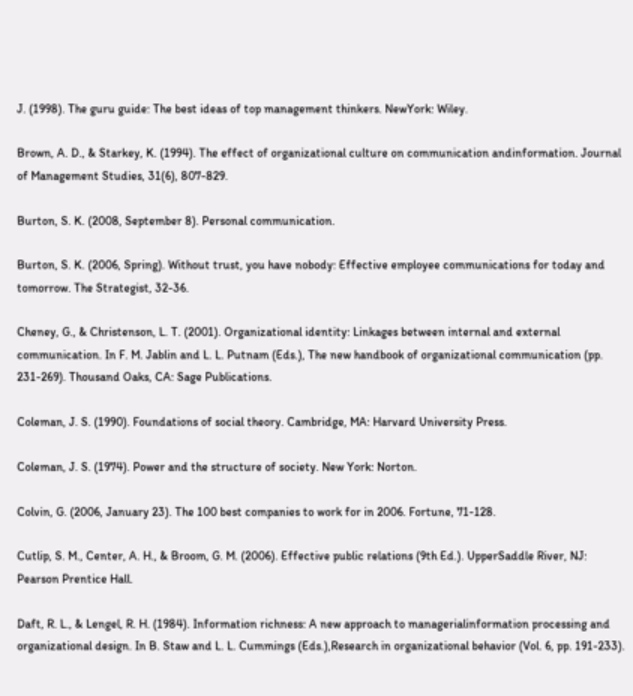J. (1998). The guru guide: The best ideas of top management thinkers. NewYork: Wiley.

Brown, A. D., & Starkey, K. (1994). The effect of organizational culture on communication andinformation. Journal of Management Studies, 31(6), 807-829.

Burton, S. K. (2008, September 8). Personal communication.

Burton, S. K. (2006, Spring). Without trust, you have nobody: Effective employee communications for today and tomorrow. The Strategist, 32-36.

Cheney, G., & Christenson, L. T. (2001). Organizational identity: Linkages between internal and external communication. In F. M. Jablin and L. L. Putnam (Eds.), The new handbook of organizational communication (pp. 231-269). Thousand Oaks, CA: Sage Publications.

Coleman, J. S. (1990). Foundations of social theory. Cambridge, MA: Harvard University Press.

Coleman, J. S. (1974). Power and the structure of society. New York: Norton.

Colvin, G. (2006, January 23). The 100 best companies to work for in 2006. Fortune, 71-128.

Cutlip, S. M., Center, A. H., & Broom, G. M. (2006). Effective public relations (9th Ed.). UpperSaddle River, NJ: Pearson Prentice Hall.

Daft, R. L., & Lengel, R. H. (1984). Information richness: A new approach to managerialinformation processing and organizational design. In B. Staw and L. L. Cummings (Eds.),Research in organizational behavior (Vol. 6, pp. 191-233).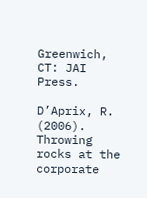Greenwich, CT: JAI Press.

D’Aprix, R. (2006). Throwing rocks at the corporate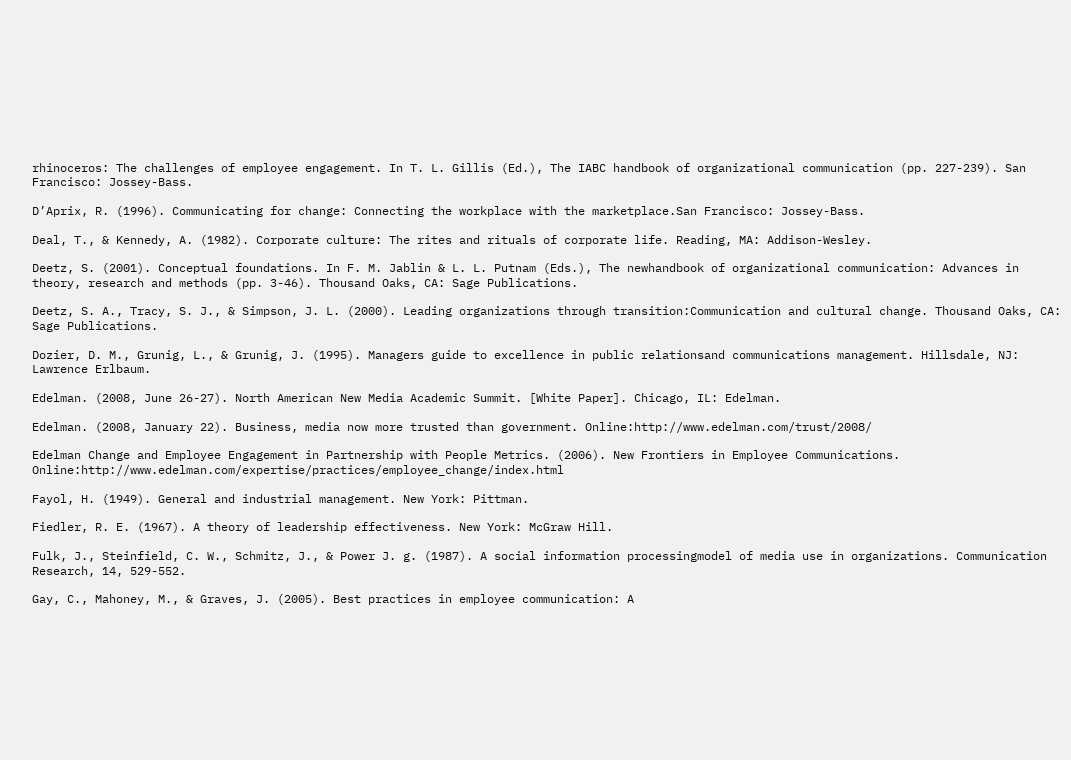rhinoceros: The challenges of employee engagement. In T. L. Gillis (Ed.), The IABC handbook of organizational communication (pp. 227-239). San Francisco: Jossey-Bass.

D’Aprix, R. (1996). Communicating for change: Connecting the workplace with the marketplace.San Francisco: Jossey-Bass.

Deal, T., & Kennedy, A. (1982). Corporate culture: The rites and rituals of corporate life. Reading, MA: Addison-Wesley.

Deetz, S. (2001). Conceptual foundations. In F. M. Jablin & L. L. Putnam (Eds.), The newhandbook of organizational communication: Advances in theory, research and methods (pp. 3-46). Thousand Oaks, CA: Sage Publications.

Deetz, S. A., Tracy, S. J., & Simpson, J. L. (2000). Leading organizations through transition:Communication and cultural change. Thousand Oaks, CA: Sage Publications.

Dozier, D. M., Grunig, L., & Grunig, J. (1995). Managers guide to excellence in public relationsand communications management. Hillsdale, NJ: Lawrence Erlbaum.

Edelman. (2008, June 26-27). North American New Media Academic Summit. [White Paper]. Chicago, IL: Edelman.

Edelman. (2008, January 22). Business, media now more trusted than government. Online:http://www.edelman.com/trust/2008/

Edelman Change and Employee Engagement in Partnership with People Metrics. (2006). New Frontiers in Employee Communications. Online:http://www.edelman.com/expertise/practices/employee_change/index.html

Fayol, H. (1949). General and industrial management. New York: Pittman.

Fiedler, R. E. (1967). A theory of leadership effectiveness. New York: McGraw Hill.

Fulk, J., Steinfield, C. W., Schmitz, J., & Power J. g. (1987). A social information processingmodel of media use in organizations. Communication Research, 14, 529-552.

Gay, C., Mahoney, M., & Graves, J. (2005). Best practices in employee communication: A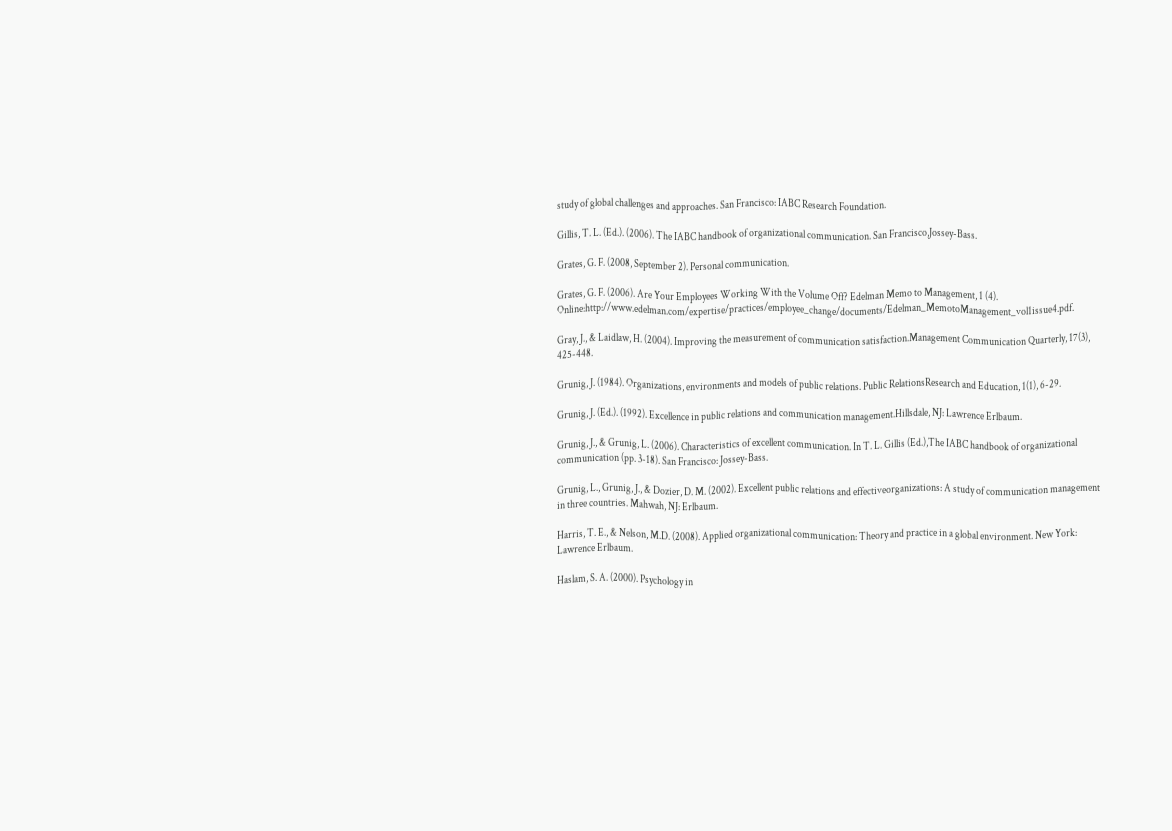study of global challenges and approaches. San Francisco: IABC Research Foundation.

Gillis, T. L. (Ed.). (2006). The IABC handbook of organizational communication. San Francisco,Jossey-Bass.

Grates, G. F. (2008, September 2). Personal communication.

Grates, G. F. (2006). Are Your Employees Working With the Volume Off? Edelman Memo to Management, 1 (4). Online:http://www.edelman.com/expertise/practices/employee_change/documents/Edelman_MemotoManagement_vol1issue4.pdf.

Gray, J., & Laidlaw, H. (2004). Improving the measurement of communication satisfaction.Management Communication Quarterly, 17(3), 425-448.

Grunig, J. (1984). Organizations, environments and models of public relations. Public RelationsResearch and Education, 1(1), 6-29.

Grunig, J. (Ed.). (1992). Excellence in public relations and communication management.Hillsdale, NJ: Lawrence Erlbaum.

Grunig, J., & Grunig, L. (2006). Characteristics of excellent communication. In T. L. Gillis (Ed.),The IABC handbook of organizational communication (pp. 3-18). San Francisco: Jossey-Bass.

Grunig, L., Grunig, J., & Dozier, D. M. (2002). Excellent public relations and effectiveorganizations: A study of communication management in three countries. Mahwah, NJ: Erlbaum.

Harris, T. E., & Nelson, M.D. (2008). Applied organizational communication: Theory and practice in a global environment. New York: Lawrence Erlbaum.

Haslam, S. A. (2000). Psychology in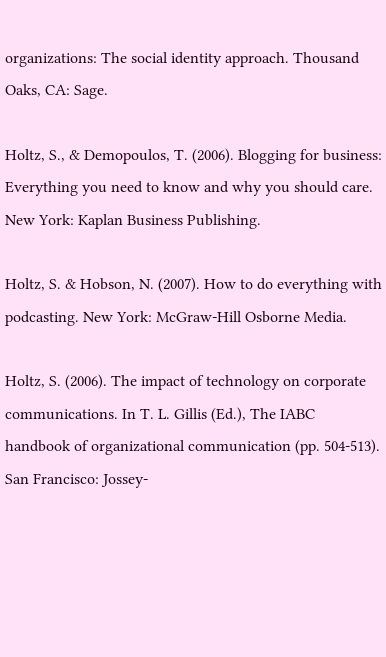organizations: The social identity approach. Thousand Oaks, CA: Sage.

Holtz, S., & Demopoulos, T. (2006). Blogging for business: Everything you need to know and why you should care. New York: Kaplan Business Publishing.

Holtz, S. & Hobson, N. (2007). How to do everything with podcasting. New York: McGraw-Hill Osborne Media.

Holtz, S. (2006). The impact of technology on corporate communications. In T. L. Gillis (Ed.), The IABC handbook of organizational communication (pp. 504-513). San Francisco: Jossey-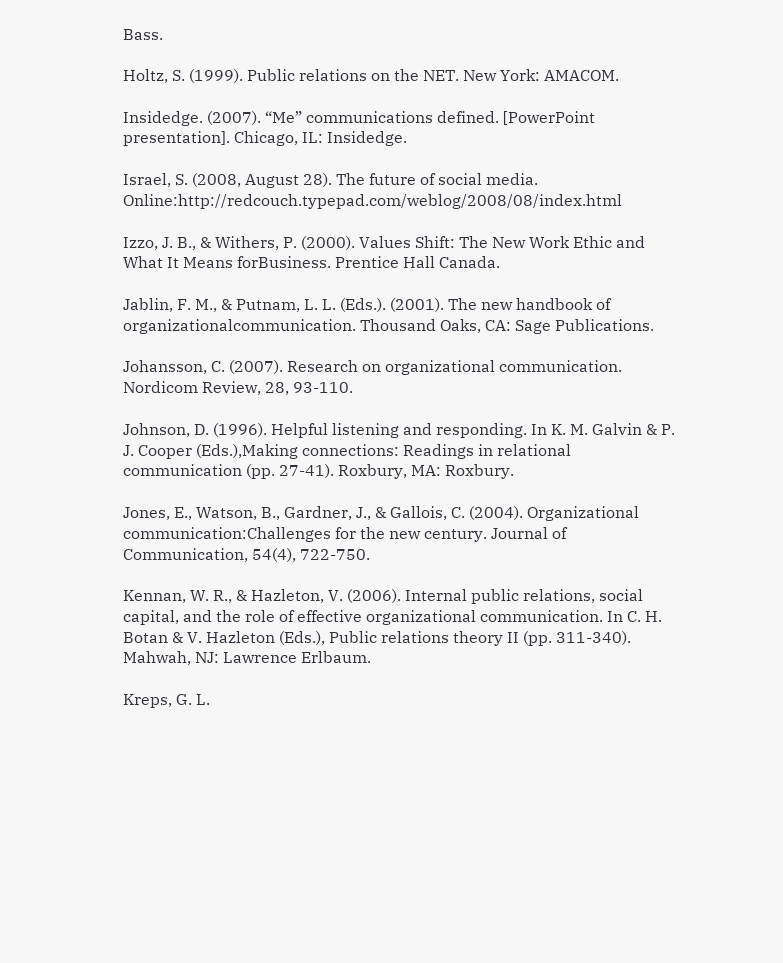Bass.

Holtz, S. (1999). Public relations on the NET. New York: AMACOM.

Insidedge. (2007). “Me” communications defined. [PowerPoint presentation]. Chicago, IL: Insidedge.

Israel, S. (2008, August 28). The future of social media. Online:http://redcouch.typepad.com/weblog/2008/08/index.html

Izzo, J. B., & Withers, P. (2000). Values Shift: The New Work Ethic and What It Means forBusiness. Prentice Hall Canada.

Jablin, F. M., & Putnam, L. L. (Eds.). (2001). The new handbook of organizationalcommunication. Thousand Oaks, CA: Sage Publications.

Johansson, C. (2007). Research on organizational communication. Nordicom Review, 28, 93-110.

Johnson, D. (1996). Helpful listening and responding. In K. M. Galvin & P. J. Cooper (Eds.),Making connections: Readings in relational communication (pp. 27-41). Roxbury, MA: Roxbury.

Jones, E., Watson, B., Gardner, J., & Gallois, C. (2004). Organizational communication:Challenges for the new century. Journal of Communication, 54(4), 722-750.

Kennan, W. R., & Hazleton, V. (2006). Internal public relations, social capital, and the role of effective organizational communication. In C. H. Botan & V. Hazleton (Eds.), Public relations theory II (pp. 311-340). Mahwah, NJ: Lawrence Erlbaum.

Kreps, G. L.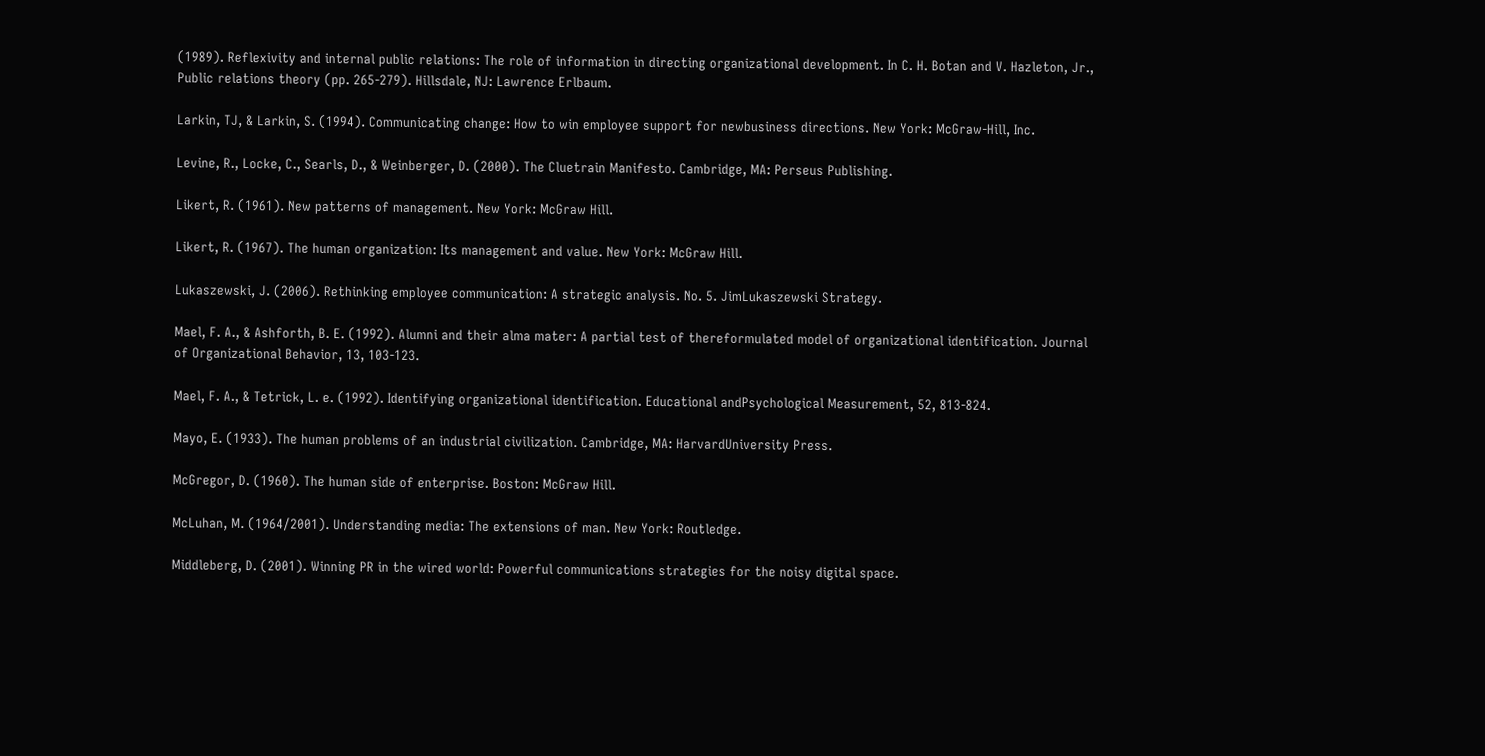(1989). Reflexivity and internal public relations: The role of information in directing organizational development. In C. H. Botan and V. Hazleton, Jr., Public relations theory (pp. 265-279). Hillsdale, NJ: Lawrence Erlbaum.

Larkin, TJ, & Larkin, S. (1994). Communicating change: How to win employee support for newbusiness directions. New York: McGraw-Hill, Inc.

Levine, R., Locke, C., Searls, D., & Weinberger, D. (2000). The Cluetrain Manifesto. Cambridge, MA: Perseus Publishing.

Likert, R. (1961). New patterns of management. New York: McGraw Hill.

Likert, R. (1967). The human organization: Its management and value. New York: McGraw Hill.

Lukaszewski, J. (2006). Rethinking employee communication: A strategic analysis. No. 5. JimLukaszewski Strategy.

Mael, F. A., & Ashforth, B. E. (1992). Alumni and their alma mater: A partial test of thereformulated model of organizational identification. Journal of Organizational Behavior, 13, 103-123.

Mael, F. A., & Tetrick, L. e. (1992). Identifying organizational identification. Educational andPsychological Measurement, 52, 813-824.

Mayo, E. (1933). The human problems of an industrial civilization. Cambridge, MA: HarvardUniversity Press.

McGregor, D. (1960). The human side of enterprise. Boston: McGraw Hill.

McLuhan, M. (1964/2001). Understanding media: The extensions of man. New York: Routledge.

Middleberg, D. (2001). Winning PR in the wired world: Powerful communications strategies for the noisy digital space.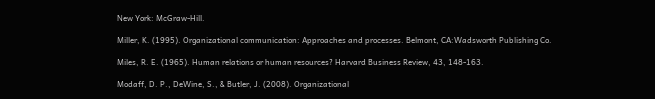New York: McGraw-Hill.

Miller, K. (1995). Organizational communication: Approaches and processes. Belmont, CA:Wadsworth Publishing Co.

Miles, R. E. (1965). Human relations or human resources? Harvard Business Review, 43, 148-163.

Modaff, D. P., DeWine, S., & Butler, J. (2008). Organizational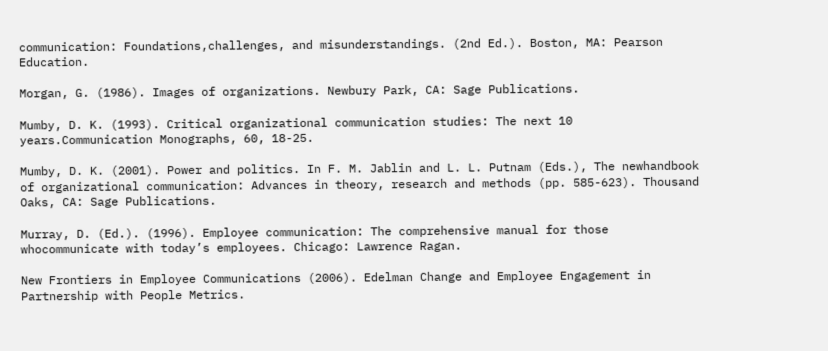communication: Foundations,challenges, and misunderstandings. (2nd Ed.). Boston, MA: Pearson Education.

Morgan, G. (1986). Images of organizations. Newbury Park, CA: Sage Publications.

Mumby, D. K. (1993). Critical organizational communication studies: The next 10 years.Communication Monographs, 60, 18-25.

Mumby, D. K. (2001). Power and politics. In F. M. Jablin and L. L. Putnam (Eds.), The newhandbook of organizational communication: Advances in theory, research and methods (pp. 585-623). Thousand Oaks, CA: Sage Publications.

Murray, D. (Ed.). (1996). Employee communication: The comprehensive manual for those whocommunicate with today’s employees. Chicago: Lawrence Ragan.

New Frontiers in Employee Communications (2006). Edelman Change and Employee Engagement in Partnership with People Metrics.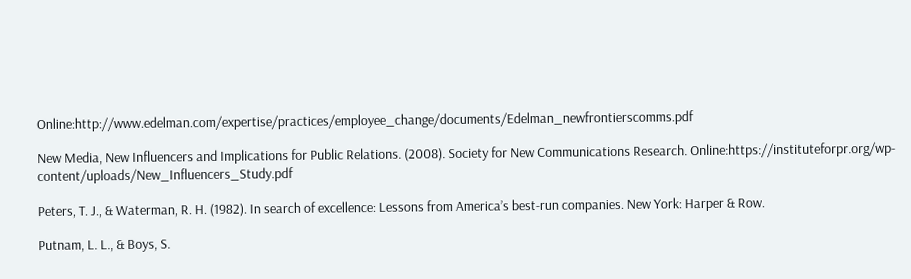Online:http://www.edelman.com/expertise/practices/employee_change/documents/Edelman_newfrontierscomms.pdf

New Media, New Influencers and Implications for Public Relations. (2008). Society for New Communications Research. Online:https://instituteforpr.org/wp-content/uploads/New_Influencers_Study.pdf

Peters, T. J., & Waterman, R. H. (1982). In search of excellence: Lessons from America’s best-run companies. New York: Harper & Row.

Putnam, L. L., & Boys, S.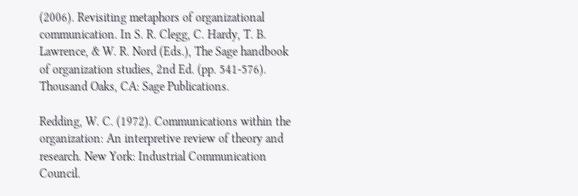(2006). Revisiting metaphors of organizational communication. In S. R. Clegg, C. Hardy, T. B. Lawrence, & W. R. Nord (Eds.), The Sage handbook of organization studies, 2nd Ed. (pp. 541-576). Thousand Oaks, CA: Sage Publications.

Redding, W. C. (1972). Communications within the organization: An interpretive review of theory and research. New York: Industrial Communication Council.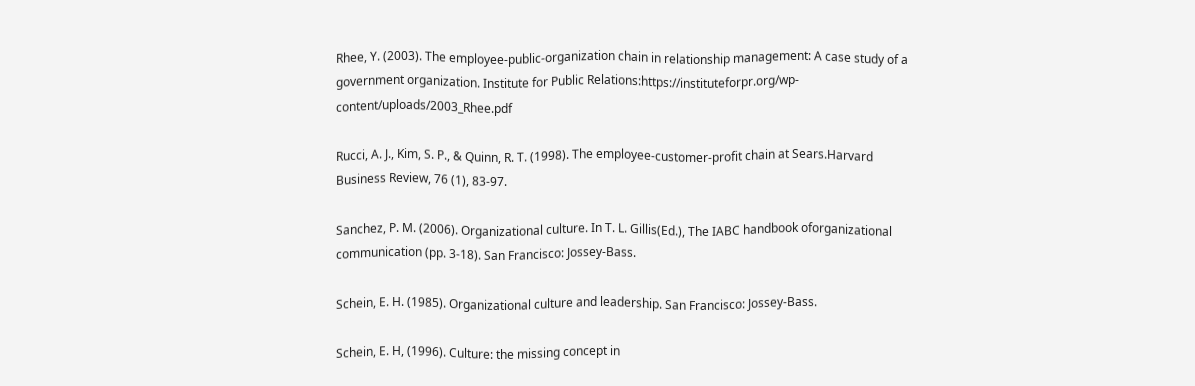Rhee, Y. (2003). The employee-public-organization chain in relationship management: A case study of a government organization. Institute for Public Relations:https://instituteforpr.org/wp-content/uploads/2003_Rhee.pdf

Rucci, A. J., Kim, S. P., & Quinn, R. T. (1998). The employee-customer-profit chain at Sears.Harvard Business Review, 76 (1), 83-97.

Sanchez, P. M. (2006). Organizational culture. In T. L. Gillis(Ed.), The IABC handbook oforganizational communication (pp. 3-18). San Francisco: Jossey-Bass.

Schein, E. H. (1985). Organizational culture and leadership. San Francisco: Jossey-Bass.

Schein, E. H, (1996). Culture: the missing concept in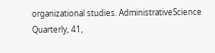organizational studies. AdministrativeScience Quarterly, 41,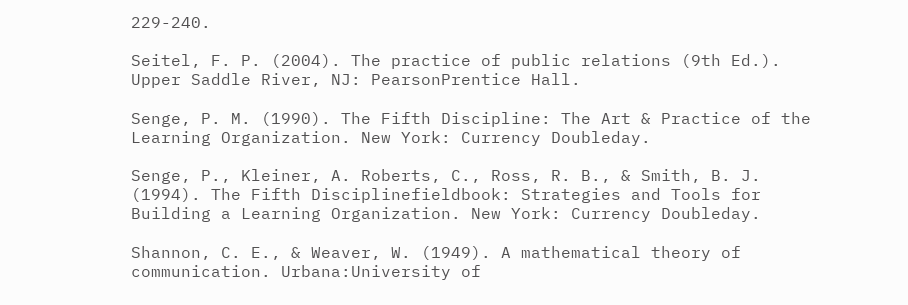229-240.

Seitel, F. P. (2004). The practice of public relations (9th Ed.). Upper Saddle River, NJ: PearsonPrentice Hall.

Senge, P. M. (1990). The Fifth Discipline: The Art & Practice of the Learning Organization. New York: Currency Doubleday.

Senge, P., Kleiner, A. Roberts, C., Ross, R. B., & Smith, B. J. (1994). The Fifth Disciplinefieldbook: Strategies and Tools for Building a Learning Organization. New York: Currency Doubleday.

Shannon, C. E., & Weaver, W. (1949). A mathematical theory of communication. Urbana:University of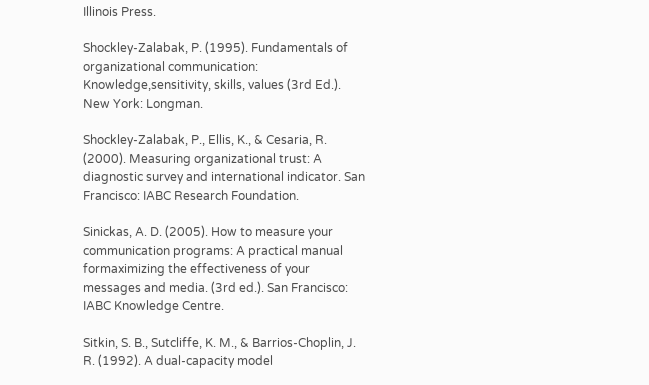Illinois Press.

Shockley-Zalabak, P. (1995). Fundamentals of organizational communication: Knowledge,sensitivity, skills, values (3rd Ed.). New York: Longman.

Shockley-Zalabak, P., Ellis, K., & Cesaria, R. (2000). Measuring organizational trust: A diagnostic survey and international indicator. San Francisco: IABC Research Foundation.

Sinickas, A. D. (2005). How to measure your communication programs: A practical manual formaximizing the effectiveness of your messages and media. (3rd ed.). San Francisco: IABC Knowledge Centre.

Sitkin, S. B., Sutcliffe, K. M., & Barrios-Choplin, J. R. (1992). A dual-capacity model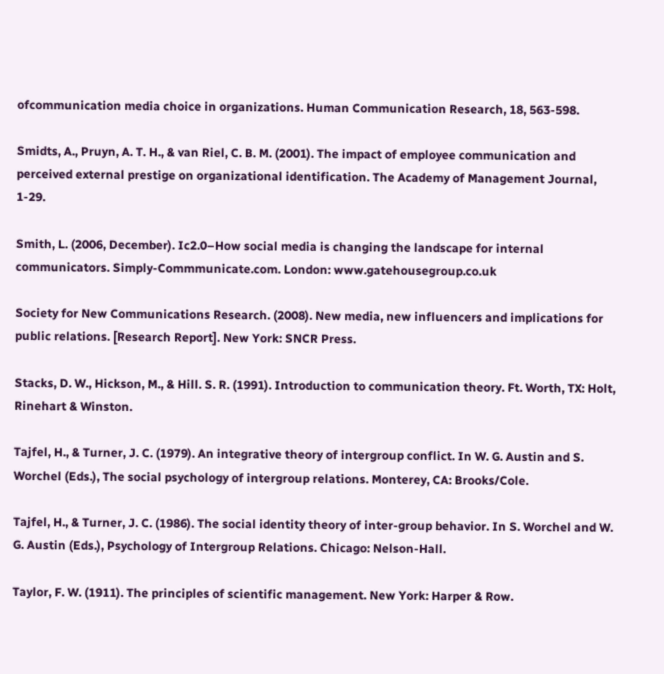ofcommunication media choice in organizations. Human Communication Research, 18, 563-598.

Smidts, A., Pruyn, A. T. H., & van Riel, C. B. M. (2001). The impact of employee communication and perceived external prestige on organizational identification. The Academy of Management Journal, 1-29.

Smith, L. (2006, December). Ic2.0–How social media is changing the landscape for internal communicators. Simply-Commmunicate.com. London: www.gatehousegroup.co.uk

Society for New Communications Research. (2008). New media, new influencers and implications for public relations. [Research Report]. New York: SNCR Press.

Stacks, D. W., Hickson, M., & Hill. S. R. (1991). Introduction to communication theory. Ft. Worth, TX: Holt, Rinehart & Winston.

Tajfel, H., & Turner, J. C. (1979). An integrative theory of intergroup conflict. In W. G. Austin and S. Worchel (Eds.), The social psychology of intergroup relations. Monterey, CA: Brooks/Cole.

Tajfel, H., & Turner, J. C. (1986). The social identity theory of inter-group behavior. In S. Worchel and W. G. Austin (Eds.), Psychology of Intergroup Relations. Chicago: Nelson-Hall.

Taylor, F. W. (1911). The principles of scientific management. New York: Harper & Row.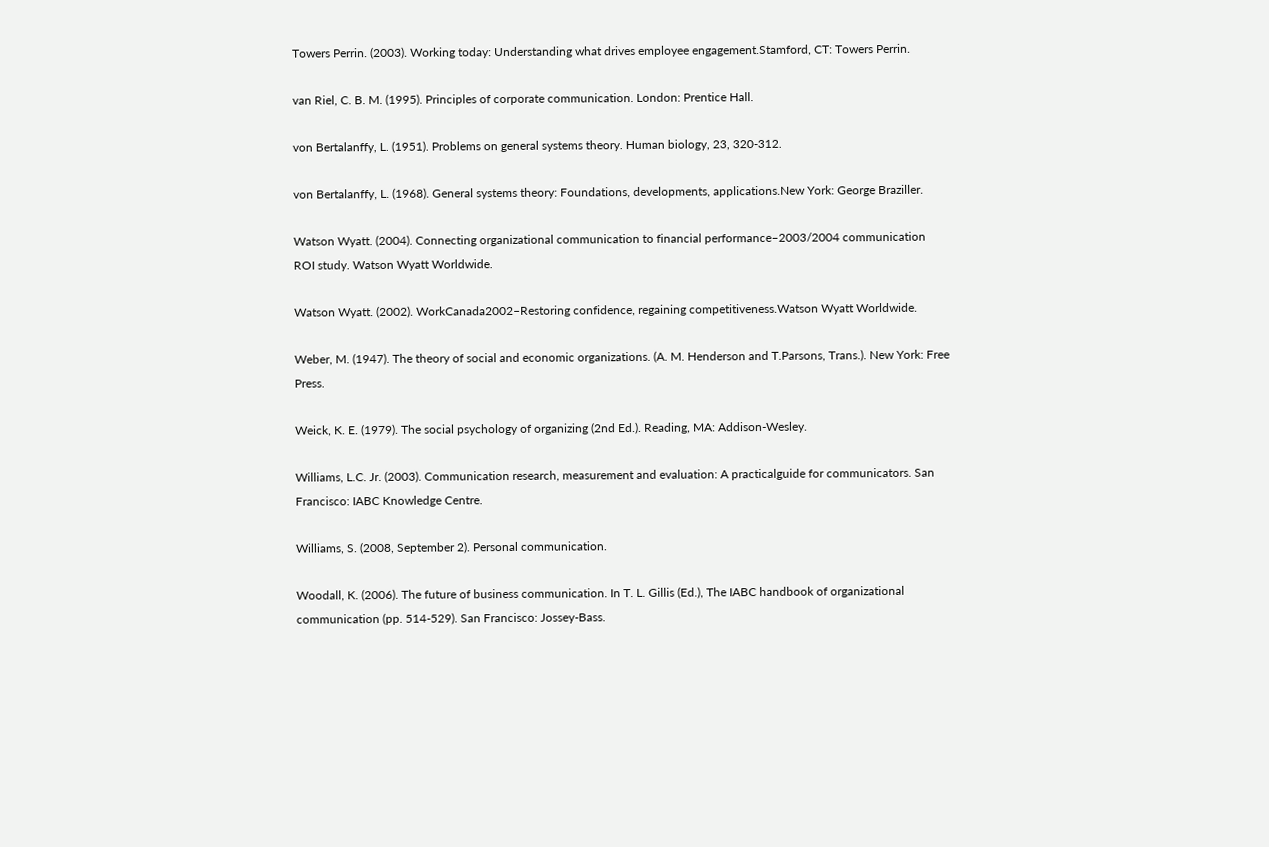Towers Perrin. (2003). Working today: Understanding what drives employee engagement.Stamford, CT: Towers Perrin.

van Riel, C. B. M. (1995). Principles of corporate communication. London: Prentice Hall.

von Bertalanffy, L. (1951). Problems on general systems theory. Human biology, 23, 320-312.

von Bertalanffy, L. (1968). General systems theory: Foundations, developments, applications.New York: George Braziller.

Watson Wyatt. (2004). Connecting organizational communication to financial performance–2003/2004 communication ROI study. Watson Wyatt Worldwide.

Watson Wyatt. (2002). WorkCanada2002–Restoring confidence, regaining competitiveness.Watson Wyatt Worldwide.

Weber, M. (1947). The theory of social and economic organizations. (A. M. Henderson and T.Parsons, Trans.). New York: Free Press.

Weick, K. E. (1979). The social psychology of organizing (2nd Ed.). Reading, MA: Addison-Wesley.

Williams, L.C. Jr. (2003). Communication research, measurement and evaluation: A practicalguide for communicators. San Francisco: IABC Knowledge Centre.

Williams, S. (2008, September 2). Personal communication.

Woodall, K. (2006). The future of business communication. In T. L. Gillis (Ed.), The IABC handbook of organizational communication (pp. 514-529). San Francisco: Jossey-Bass.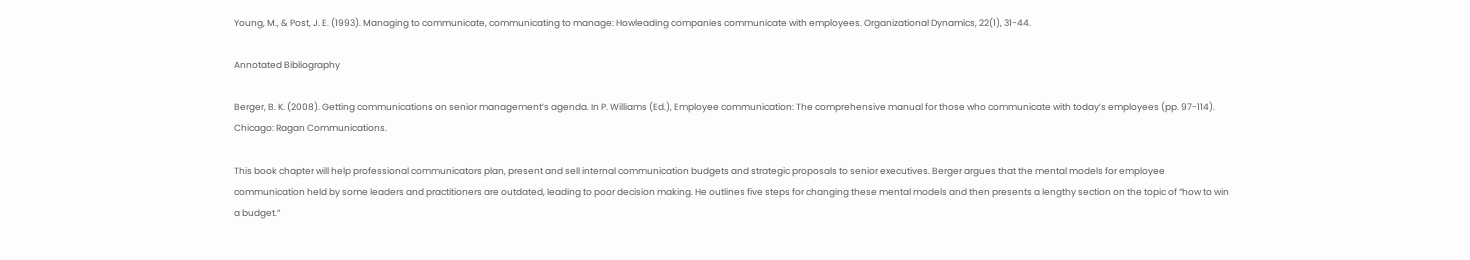Young, M., & Post, J. E. (1993). Managing to communicate, communicating to manage: Howleading companies communicate with employees. Organizational Dynamics, 22(1), 31-44.

Annotated Bibliography

Berger, B. K. (2008). Getting communications on senior management’s agenda. In P. Williams (Ed.), Employee communication: The comprehensive manual for those who communicate with today’s employees (pp. 97-114). Chicago: Ragan Communications.

This book chapter will help professional communicators plan, present and sell internal communication budgets and strategic proposals to senior executives. Berger argues that the mental models for employee communication held by some leaders and practitioners are outdated, leading to poor decision making. He outlines five steps for changing these mental models and then presents a lengthy section on the topic of “how to win a budget.”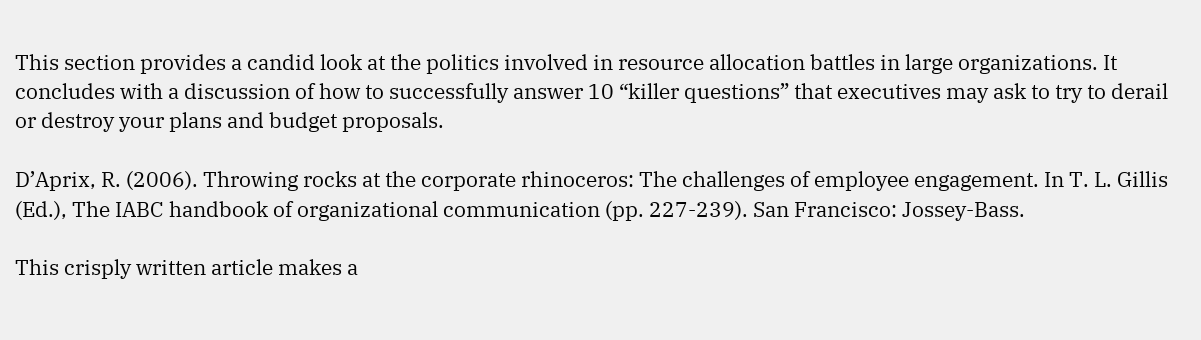This section provides a candid look at the politics involved in resource allocation battles in large organizations. It concludes with a discussion of how to successfully answer 10 “killer questions” that executives may ask to try to derail or destroy your plans and budget proposals.

D’Aprix, R. (2006). Throwing rocks at the corporate rhinoceros: The challenges of employee engagement. In T. L. Gillis (Ed.), The IABC handbook of organizational communication (pp. 227-239). San Francisco: Jossey-Bass.

This crisply written article makes a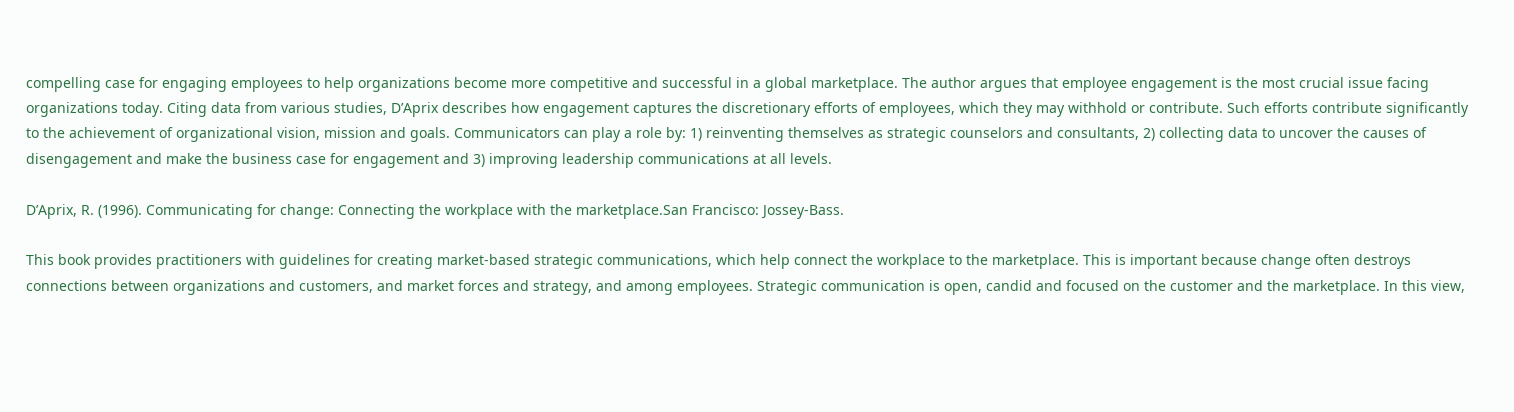compelling case for engaging employees to help organizations become more competitive and successful in a global marketplace. The author argues that employee engagement is the most crucial issue facing organizations today. Citing data from various studies, D’Aprix describes how engagement captures the discretionary efforts of employees, which they may withhold or contribute. Such efforts contribute significantly to the achievement of organizational vision, mission and goals. Communicators can play a role by: 1) reinventing themselves as strategic counselors and consultants, 2) collecting data to uncover the causes of disengagement and make the business case for engagement and 3) improving leadership communications at all levels.

D’Aprix, R. (1996). Communicating for change: Connecting the workplace with the marketplace.San Francisco: Jossey-Bass.

This book provides practitioners with guidelines for creating market-based strategic communications, which help connect the workplace to the marketplace. This is important because change often destroys connections between organizations and customers, and market forces and strategy, and among employees. Strategic communication is open, candid and focused on the customer and the marketplace. In this view,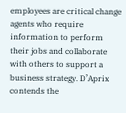employees are critical change agents who require information to perform their jobs and collaborate with others to support a business strategy. D’Aprix contends the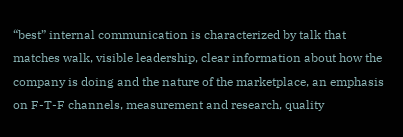“best” internal communication is characterized by talk that matches walk, visible leadership, clear information about how the company is doing and the nature of the marketplace, an emphasis on F-T-F channels, measurement and research, quality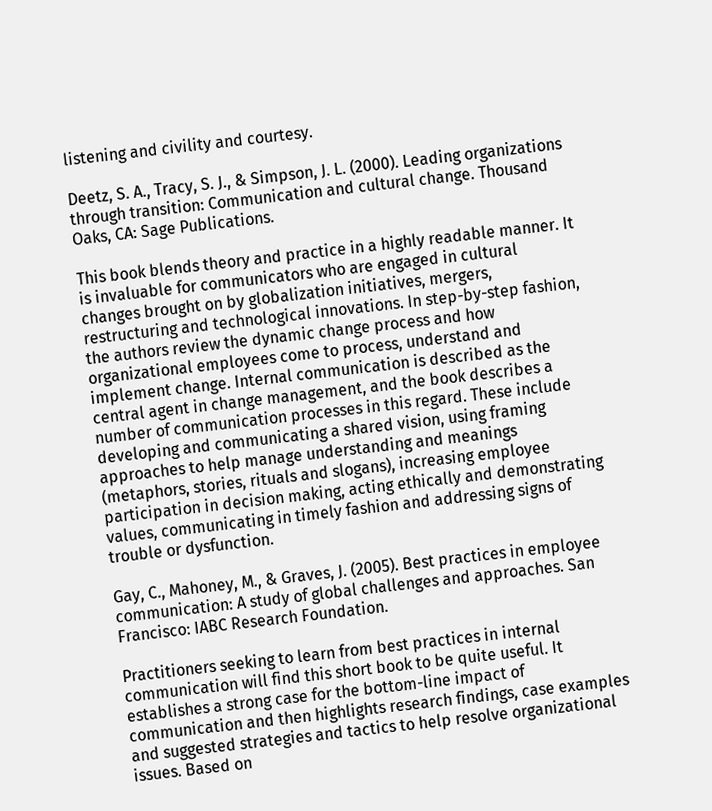listening and civility and courtesy.

Deetz, S. A., Tracy, S. J., & Simpson, J. L. (2000). Leading organizations through transition: Communication and cultural change. Thousand Oaks, CA: Sage Publications.

This book blends theory and practice in a highly readable manner. It is invaluable for communicators who are engaged in cultural changes brought on by globalization initiatives, mergers, restructuring and technological innovations. In step-by-step fashion, the authors review the dynamic change process and how organizational employees come to process, understand and implement change. Internal communication is described as the central agent in change management, and the book describes a number of communication processes in this regard. These include developing and communicating a shared vision, using framing approaches to help manage understanding and meanings (metaphors, stories, rituals and slogans), increasing employee participation in decision making, acting ethically and demonstrating values, communicating in timely fashion and addressing signs of trouble or dysfunction.

Gay, C., Mahoney, M., & Graves, J. (2005). Best practices in employee communication: A study of global challenges and approaches. San Francisco: IABC Research Foundation.

Practitioners seeking to learn from best practices in internal communication will find this short book to be quite useful. It establishes a strong case for the bottom-line impact of communication and then highlights research findings, case examples and suggested strategies and tactics to help resolve organizational issues. Based on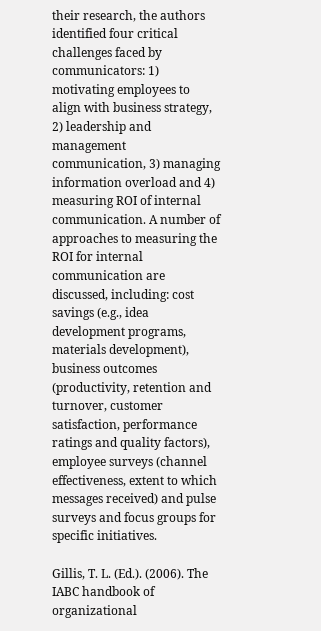their research, the authors identified four critical challenges faced by communicators: 1) motivating employees to align with business strategy, 2) leadership and management communication, 3) managing information overload and 4) measuring ROI of internal communication. A number of approaches to measuring the ROI for internal communication are discussed, including: cost savings (e.g., idea development programs, materials development), business outcomes (productivity, retention and turnover, customer satisfaction, performance ratings and quality factors), employee surveys (channel effectiveness, extent to which messages received) and pulse surveys and focus groups for specific initiatives.

Gillis, T. L. (Ed.). (2006). The IABC handbook of organizational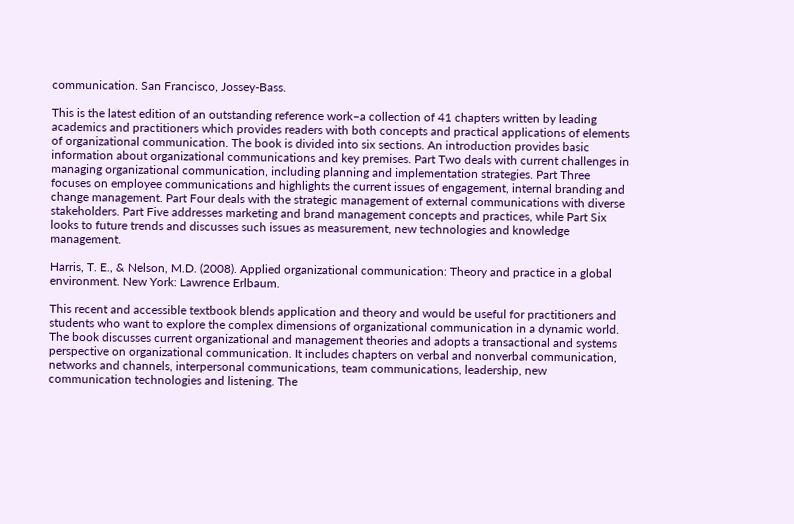communication. San Francisco, Jossey-Bass.

This is the latest edition of an outstanding reference work–a collection of 41 chapters written by leading academics and practitioners which provides readers with both concepts and practical applications of elements of organizational communication. The book is divided into six sections. An introduction provides basic information about organizational communications and key premises. Part Two deals with current challenges in managing organizational communication, including planning and implementation strategies. Part Three focuses on employee communications and highlights the current issues of engagement, internal branding and change management. Part Four deals with the strategic management of external communications with diverse stakeholders. Part Five addresses marketing and brand management concepts and practices, while Part Six looks to future trends and discusses such issues as measurement, new technologies and knowledge management.

Harris, T. E., & Nelson, M.D. (2008). Applied organizational communication: Theory and practice in a global environment. New York: Lawrence Erlbaum.

This recent and accessible textbook blends application and theory and would be useful for practitioners and students who want to explore the complex dimensions of organizational communication in a dynamic world. The book discusses current organizational and management theories and adopts a transactional and systems perspective on organizational communication. It includes chapters on verbal and nonverbal communication, networks and channels, interpersonal communications, team communications, leadership, new communication technologies and listening. The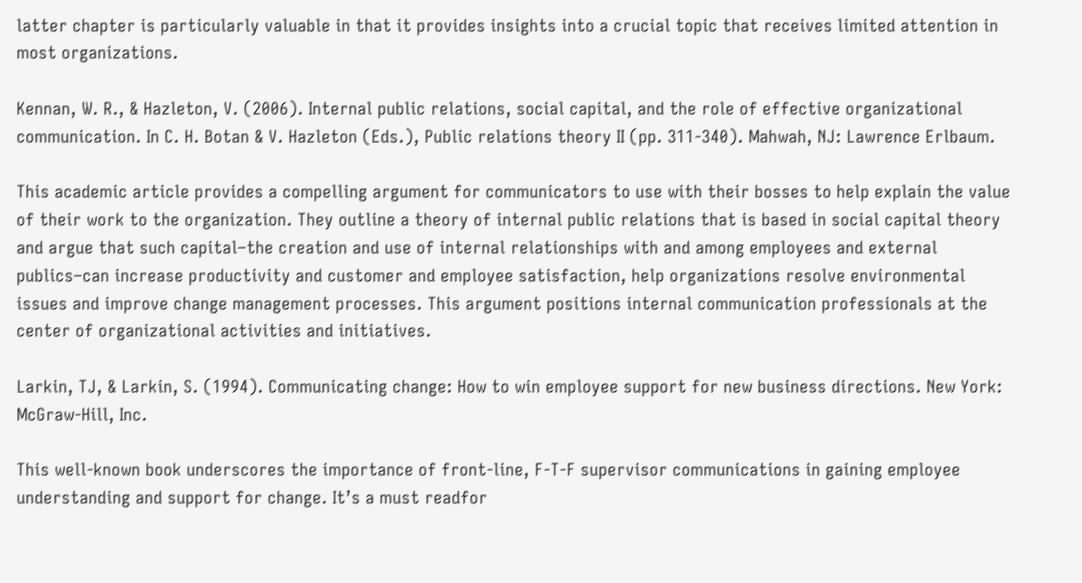latter chapter is particularly valuable in that it provides insights into a crucial topic that receives limited attention in most organizations.

Kennan, W. R., & Hazleton, V. (2006). Internal public relations, social capital, and the role of effective organizational communication. In C. H. Botan & V. Hazleton (Eds.), Public relations theory II (pp. 311-340). Mahwah, NJ: Lawrence Erlbaum.

This academic article provides a compelling argument for communicators to use with their bosses to help explain the value of their work to the organization. They outline a theory of internal public relations that is based in social capital theory and argue that such capital–the creation and use of internal relationships with and among employees and external publics–can increase productivity and customer and employee satisfaction, help organizations resolve environmental issues and improve change management processes. This argument positions internal communication professionals at the center of organizational activities and initiatives.

Larkin, TJ, & Larkin, S. (1994). Communicating change: How to win employee support for new business directions. New York: McGraw-Hill, Inc.

This well-known book underscores the importance of front-line, F-T-F supervisor communications in gaining employee understanding and support for change. It’s a must readfor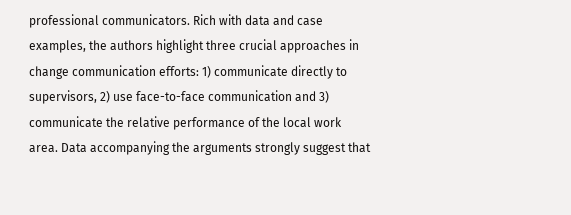professional communicators. Rich with data and case examples, the authors highlight three crucial approaches in change communication efforts: 1) communicate directly to supervisors, 2) use face-to-face communication and 3) communicate the relative performance of the local work area. Data accompanying the arguments strongly suggest that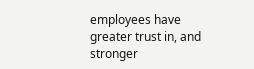employees have greater trust in, and stronger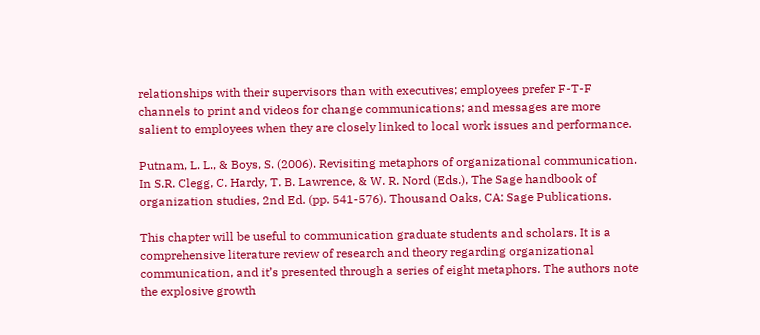relationships with their supervisors than with executives; employees prefer F-T-F channels to print and videos for change communications; and messages are more salient to employees when they are closely linked to local work issues and performance.

Putnam, L. L., & Boys, S. (2006). Revisiting metaphors of organizational communication. In S.R. Clegg, C. Hardy, T. B. Lawrence, & W. R. Nord (Eds.), The Sage handbook of organization studies, 2nd Ed. (pp. 541-576). Thousand Oaks, CA: Sage Publications.

This chapter will be useful to communication graduate students and scholars. It is a comprehensive literature review of research and theory regarding organizational communication, and it’s presented through a series of eight metaphors. The authors note the explosive growth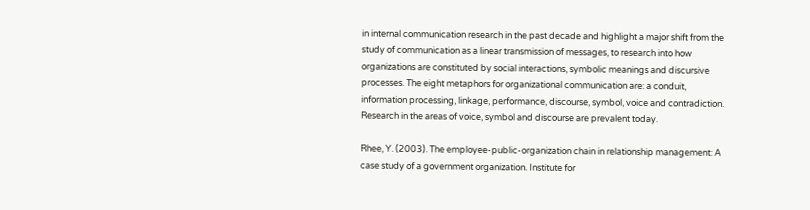in internal communication research in the past decade and highlight a major shift from the study of communication as a linear transmission of messages, to research into how organizations are constituted by social interactions, symbolic meanings and discursive processes. The eight metaphors for organizational communication are: a conduit, information processing, linkage, performance, discourse, symbol, voice and contradiction. Research in the areas of voice, symbol and discourse are prevalent today.

Rhee, Y. (2003). The employee-public-organization chain in relationship management: A case study of a government organization. Institute for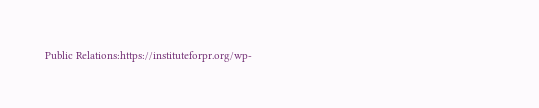Public Relations:https://instituteforpr.org/wp-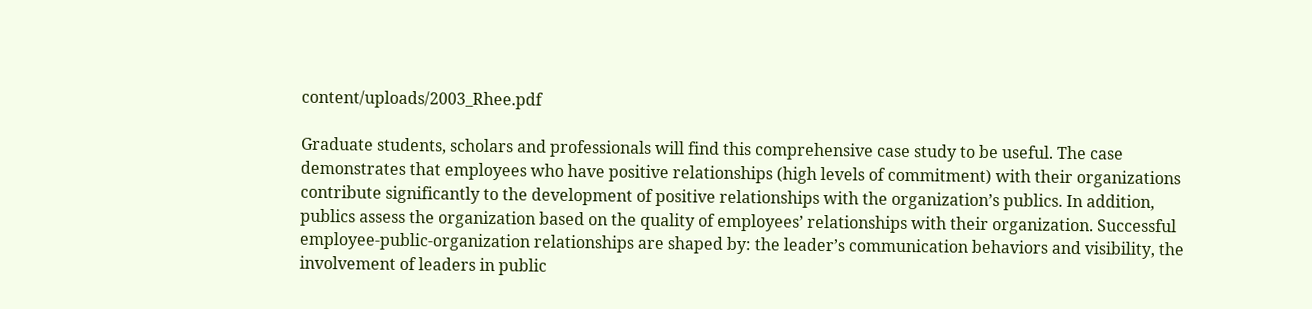content/uploads/2003_Rhee.pdf

Graduate students, scholars and professionals will find this comprehensive case study to be useful. The case demonstrates that employees who have positive relationships (high levels of commitment) with their organizations contribute significantly to the development of positive relationships with the organization’s publics. In addition, publics assess the organization based on the quality of employees’ relationships with their organization. Successful employee-public-organization relationships are shaped by: the leader’s communication behaviors and visibility, the involvement of leaders in public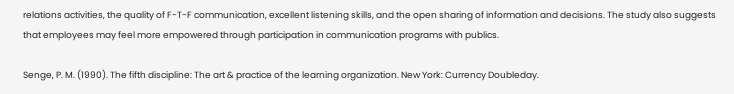relations activities, the quality of F-T-F communication, excellent listening skills, and the open sharing of information and decisions. The study also suggests that employees may feel more empowered through participation in communication programs with publics.

Senge, P. M. (1990). The fifth discipline: The art & practice of the learning organization. New York: Currency Doubleday.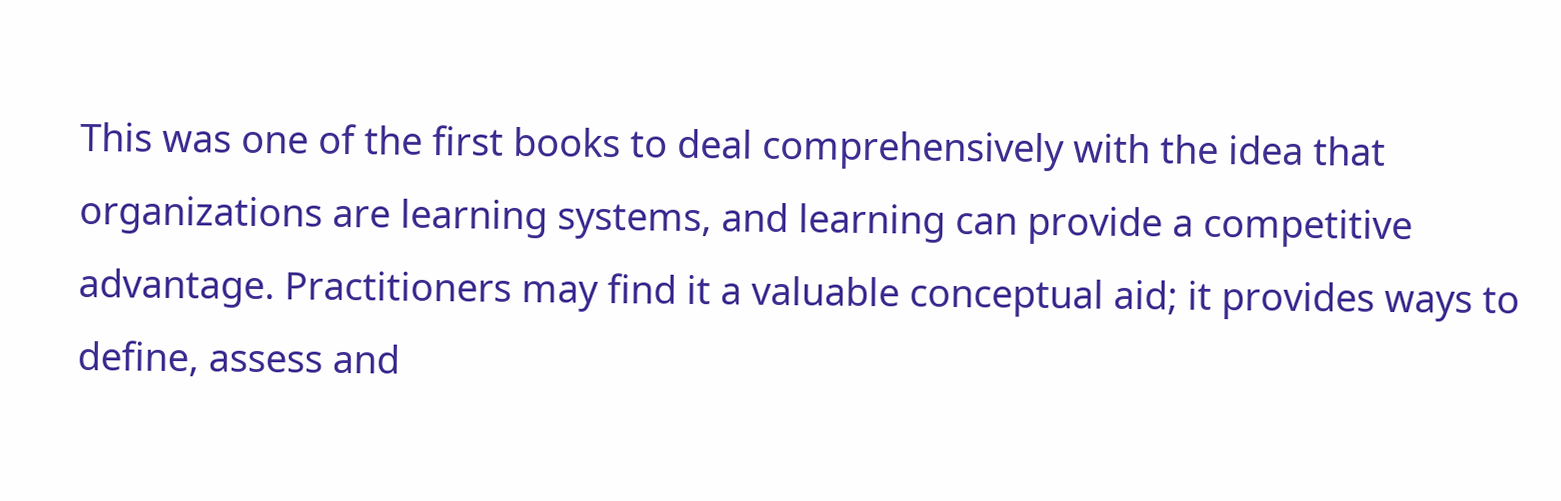This was one of the first books to deal comprehensively with the idea that organizations are learning systems, and learning can provide a competitive advantage. Practitioners may find it a valuable conceptual aid; it provides ways to define, assess and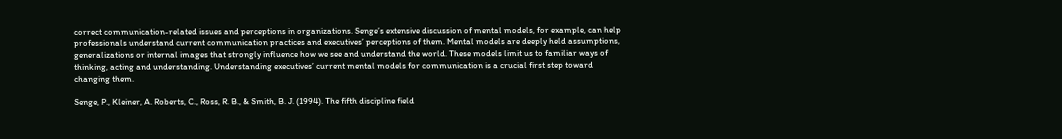correct communication-related issues and perceptions in organizations. Senge’s extensive discussion of mental models, for example, can help professionals understand current communication practices and executives’ perceptions of them. Mental models are deeply held assumptions, generalizations or internal images that strongly influence how we see and understand the world. These models limit us to familiar ways of thinking, acting and understanding. Understanding executives’ current mental models for communication is a crucial first step toward changing them.

Senge, P., Kleiner, A. Roberts, C., Ross, R. B., & Smith, B. J. (1994). The fifth discipline field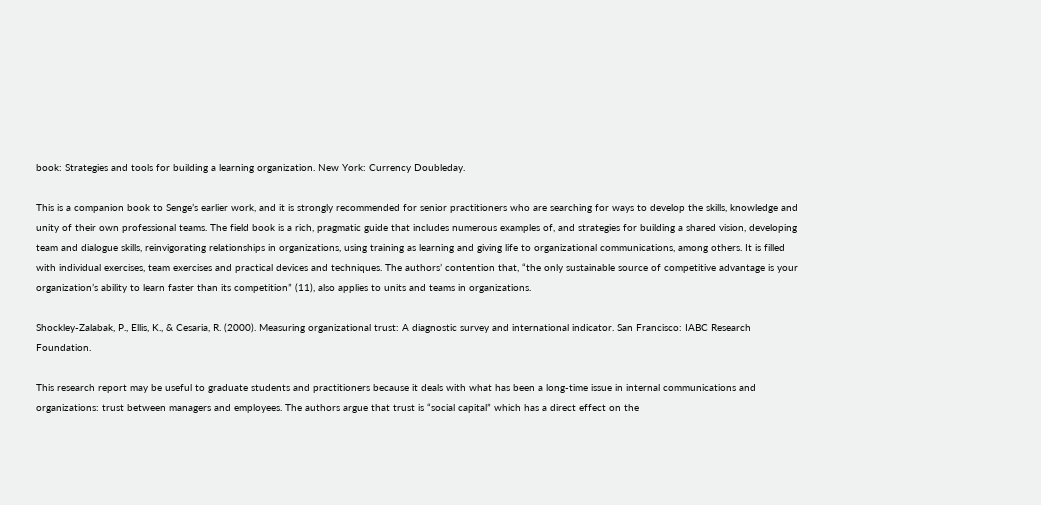book: Strategies and tools for building a learning organization. New York: Currency Doubleday.

This is a companion book to Senge’s earlier work, and it is strongly recommended for senior practitioners who are searching for ways to develop the skills, knowledge and unity of their own professional teams. The field book is a rich, pragmatic guide that includes numerous examples of, and strategies for building a shared vision, developing team and dialogue skills, reinvigorating relationships in organizations, using training as learning and giving life to organizational communications, among others. It is filled with individual exercises, team exercises and practical devices and techniques. The authors’ contention that, “the only sustainable source of competitive advantage is your organization’s ability to learn faster than its competition” (11), also applies to units and teams in organizations.

Shockley-Zalabak, P., Ellis, K., & Cesaria, R. (2000). Measuring organizational trust: A diagnostic survey and international indicator. San Francisco: IABC Research Foundation.

This research report may be useful to graduate students and practitioners because it deals with what has been a long-time issue in internal communications and organizations: trust between managers and employees. The authors argue that trust is “social capital” which has a direct effect on the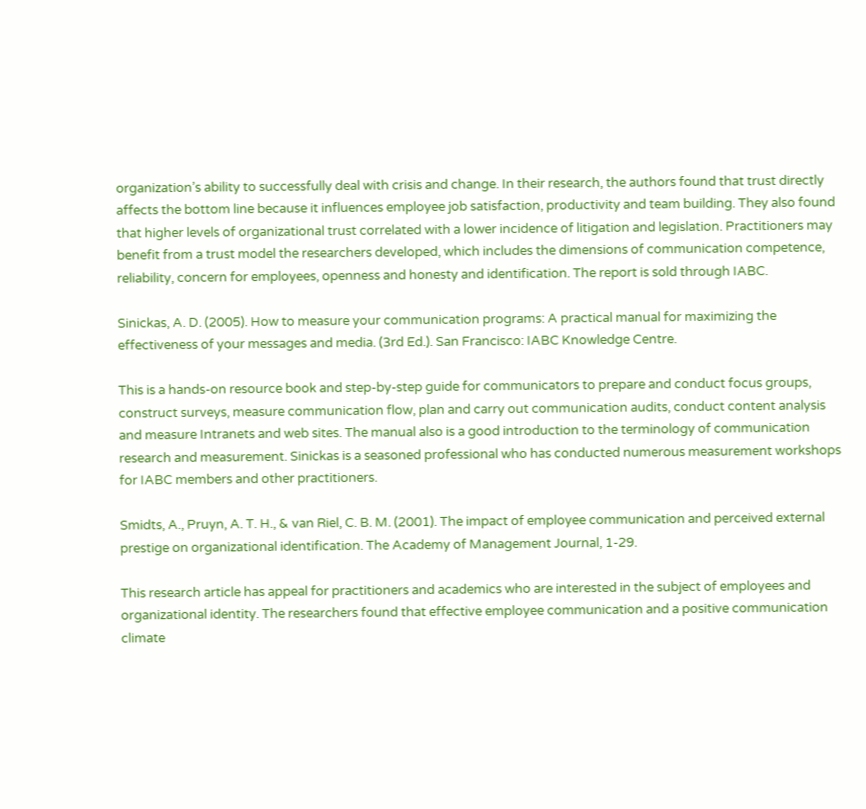organization’s ability to successfully deal with crisis and change. In their research, the authors found that trust directly affects the bottom line because it influences employee job satisfaction, productivity and team building. They also found that higher levels of organizational trust correlated with a lower incidence of litigation and legislation. Practitioners may benefit from a trust model the researchers developed, which includes the dimensions of communication competence, reliability, concern for employees, openness and honesty and identification. The report is sold through IABC.

Sinickas, A. D. (2005). How to measure your communication programs: A practical manual for maximizing the effectiveness of your messages and media. (3rd Ed.). San Francisco: IABC Knowledge Centre.

This is a hands-on resource book and step-by-step guide for communicators to prepare and conduct focus groups, construct surveys, measure communication flow, plan and carry out communication audits, conduct content analysis and measure Intranets and web sites. The manual also is a good introduction to the terminology of communication research and measurement. Sinickas is a seasoned professional who has conducted numerous measurement workshops for IABC members and other practitioners.

Smidts, A., Pruyn, A. T. H., & van Riel, C. B. M. (2001). The impact of employee communication and perceived external prestige on organizational identification. The Academy of Management Journal, 1-29.

This research article has appeal for practitioners and academics who are interested in the subject of employees and organizational identity. The researchers found that effective employee communication and a positive communication climate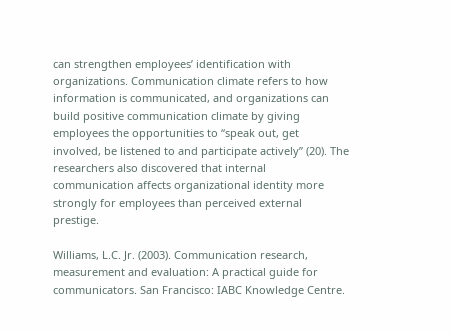can strengthen employees’ identification with organizations. Communication climate refers to how information is communicated, and organizations can build positive communication climate by giving employees the opportunities to “speak out, get involved, be listened to and participate actively” (20). The researchers also discovered that internal communication affects organizational identity more strongly for employees than perceived external prestige.

Williams, L.C. Jr. (2003). Communication research, measurement and evaluation: A practical guide for communicators. San Francisco: IABC Knowledge Centre.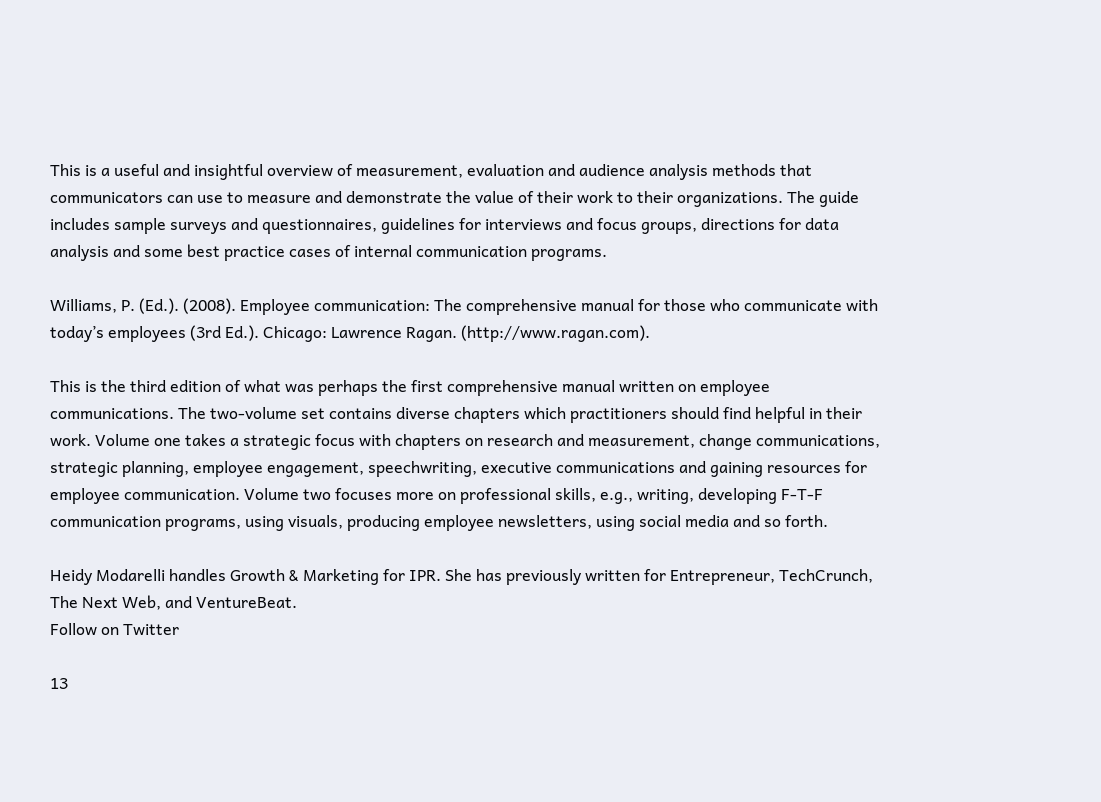This is a useful and insightful overview of measurement, evaluation and audience analysis methods that communicators can use to measure and demonstrate the value of their work to their organizations. The guide includes sample surveys and questionnaires, guidelines for interviews and focus groups, directions for data analysis and some best practice cases of internal communication programs.

Williams, P. (Ed.). (2008). Employee communication: The comprehensive manual for those who communicate with today’s employees (3rd Ed.). Chicago: Lawrence Ragan. (http://www.ragan.com).

This is the third edition of what was perhaps the first comprehensive manual written on employee communications. The two-volume set contains diverse chapters which practitioners should find helpful in their work. Volume one takes a strategic focus with chapters on research and measurement, change communications, strategic planning, employee engagement, speechwriting, executive communications and gaining resources for employee communication. Volume two focuses more on professional skills, e.g., writing, developing F-T-F communication programs, using visuals, producing employee newsletters, using social media and so forth.

Heidy Modarelli handles Growth & Marketing for IPR. She has previously written for Entrepreneur, TechCrunch, The Next Web, and VentureBeat.
Follow on Twitter

13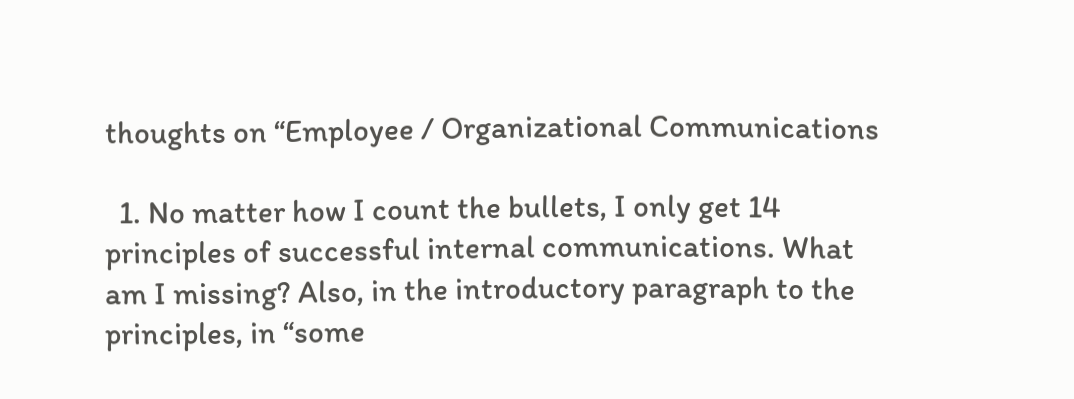thoughts on “Employee / Organizational Communications

  1. No matter how I count the bullets, I only get 14 principles of successful internal communications. What am I missing? Also, in the introductory paragraph to the principles, in “some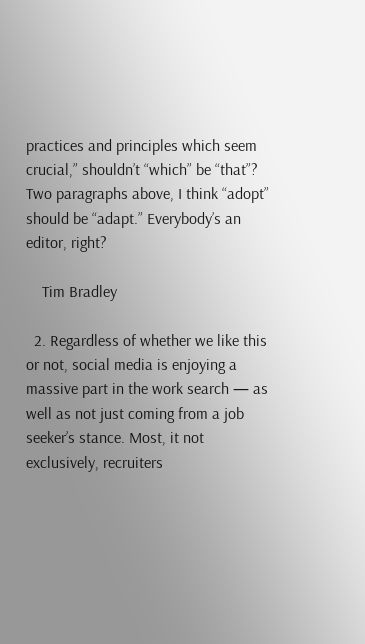practices and principles which seem crucial,” shouldn’t “which” be “that”? Two paragraphs above, I think “adopt” should be “adapt.” Everybody’s an editor, right?

    Tim Bradley

  2. Regardless of whether we like this or not, social media is enjoying a massive part in the work search — as well as not just coming from a job seeker’s stance. Most, it not exclusively, recruiters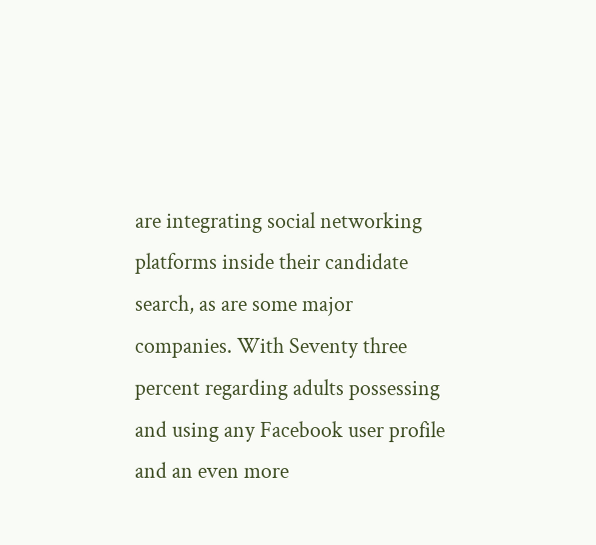are integrating social networking platforms inside their candidate search, as are some major companies. With Seventy three percent regarding adults possessing and using any Facebook user profile and an even more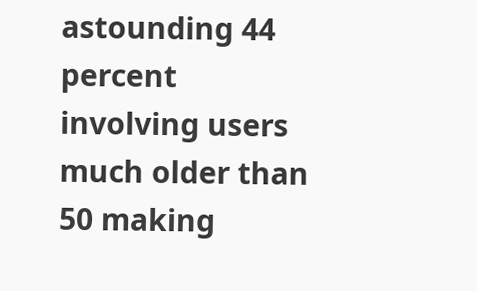astounding 44 percent involving users much older than 50 making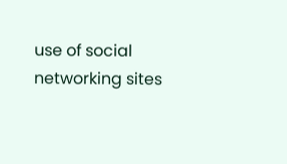use of social networking sites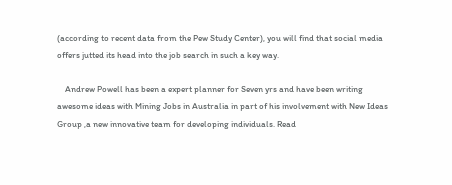(according to recent data from the Pew Study Center), you will find that social media offers jutted its head into the job search in such a key way.

    Andrew Powell has been a expert planner for Seven yrs and have been writing awesome ideas with Mining Jobs in Australia in part of his involvement with New Ideas Group ,a new innovative team for developing individuals. Read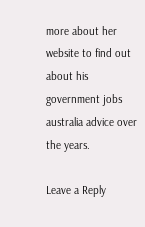more about her website to find out about his government jobs australia advice over the years.

Leave a Reply